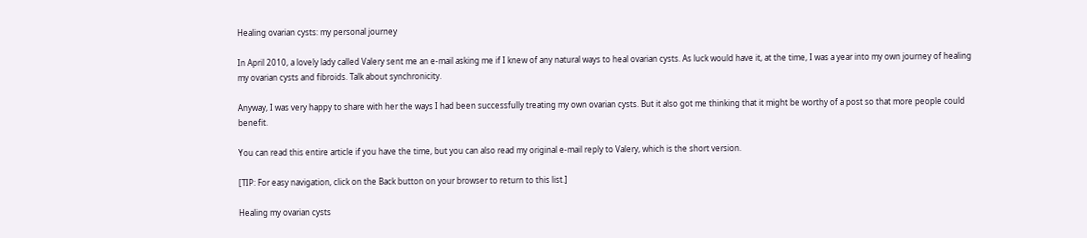Healing ovarian cysts: my personal journey

In April 2010, a lovely lady called Valery sent me an e-mail asking me if I knew of any natural ways to heal ovarian cysts. As luck would have it, at the time, I was a year into my own journey of healing my ovarian cysts and fibroids. Talk about synchronicity.

Anyway, I was very happy to share with her the ways I had been successfully treating my own ovarian cysts. But it also got me thinking that it might be worthy of a post so that more people could benefit.

You can read this entire article if you have the time, but you can also read my original e-mail reply to Valery, which is the short version.

[TIP: For easy navigation, click on the Back button on your browser to return to this list.]

Healing my ovarian cysts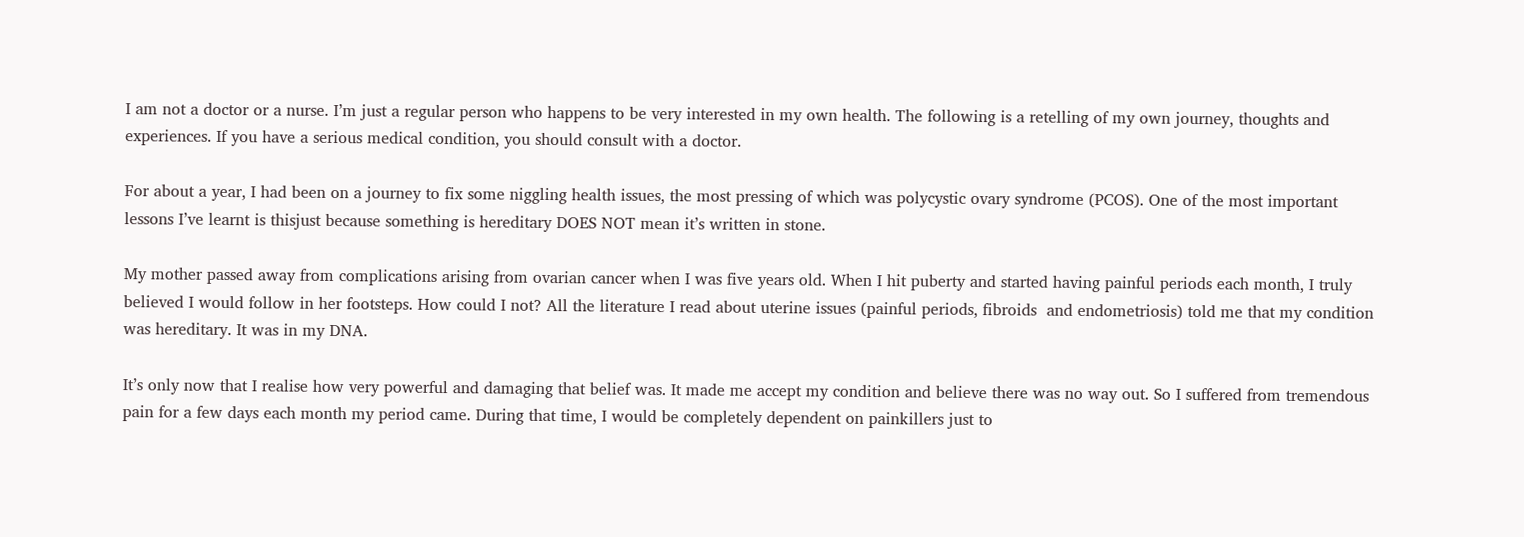I am not a doctor or a nurse. I’m just a regular person who happens to be very interested in my own health. The following is a retelling of my own journey, thoughts and experiences. If you have a serious medical condition, you should consult with a doctor.

For about a year, I had been on a journey to fix some niggling health issues, the most pressing of which was polycystic ovary syndrome (PCOS). One of the most important lessons I’ve learnt is thisjust because something is hereditary DOES NOT mean it’s written in stone.

My mother passed away from complications arising from ovarian cancer when I was five years old. When I hit puberty and started having painful periods each month, I truly believed I would follow in her footsteps. How could I not? All the literature I read about uterine issues (painful periods, fibroids  and endometriosis) told me that my condition was hereditary. It was in my DNA.

It’s only now that I realise how very powerful and damaging that belief was. It made me accept my condition and believe there was no way out. So I suffered from tremendous pain for a few days each month my period came. During that time, I would be completely dependent on painkillers just to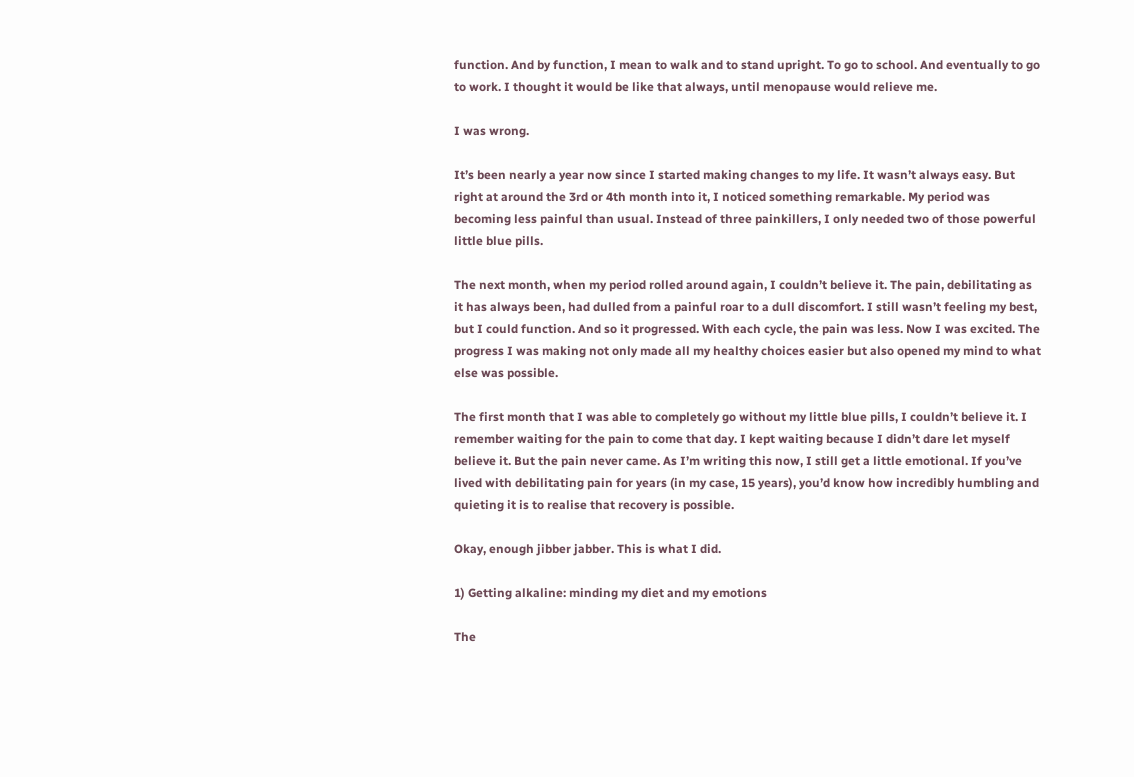function. And by function, I mean to walk and to stand upright. To go to school. And eventually to go to work. I thought it would be like that always, until menopause would relieve me.

I was wrong.

It’s been nearly a year now since I started making changes to my life. It wasn’t always easy. But right at around the 3rd or 4th month into it, I noticed something remarkable. My period was becoming less painful than usual. Instead of three painkillers, I only needed two of those powerful little blue pills.

The next month, when my period rolled around again, I couldn’t believe it. The pain, debilitating as it has always been, had dulled from a painful roar to a dull discomfort. I still wasn’t feeling my best, but I could function. And so it progressed. With each cycle, the pain was less. Now I was excited. The progress I was making not only made all my healthy choices easier but also opened my mind to what else was possible.

The first month that I was able to completely go without my little blue pills, I couldn’t believe it. I remember waiting for the pain to come that day. I kept waiting because I didn’t dare let myself believe it. But the pain never came. As I’m writing this now, I still get a little emotional. If you’ve lived with debilitating pain for years (in my case, 15 years), you’d know how incredibly humbling and quieting it is to realise that recovery is possible.

Okay, enough jibber jabber. This is what I did.

1) Getting alkaline: minding my diet and my emotions

The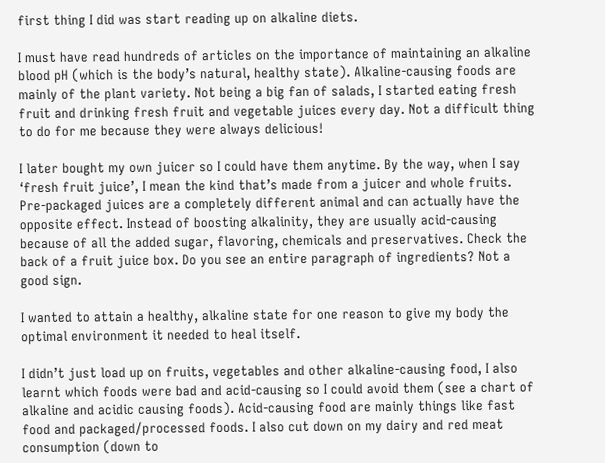first thing I did was start reading up on alkaline diets.

I must have read hundreds of articles on the importance of maintaining an alkaline blood pH (which is the body’s natural, healthy state). Alkaline-causing foods are mainly of the plant variety. Not being a big fan of salads, I started eating fresh fruit and drinking fresh fruit and vegetable juices every day. Not a difficult thing to do for me because they were always delicious!

I later bought my own juicer so I could have them anytime. By the way, when I say ‘fresh fruit juice’, I mean the kind that’s made from a juicer and whole fruits. Pre-packaged juices are a completely different animal and can actually have the opposite effect. Instead of boosting alkalinity, they are usually acid-causing because of all the added sugar, flavoring, chemicals and preservatives. Check the back of a fruit juice box. Do you see an entire paragraph of ingredients? Not a good sign.

I wanted to attain a healthy, alkaline state for one reason to give my body the optimal environment it needed to heal itself.

I didn’t just load up on fruits, vegetables and other alkaline-causing food, I also learnt which foods were bad and acid-causing so I could avoid them (see a chart of alkaline and acidic causing foods). Acid-causing food are mainly things like fast food and packaged/processed foods. I also cut down on my dairy and red meat consumption (down to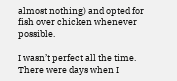almost nothing) and opted for fish over chicken whenever possible.

I wasn’t perfect all the time. There were days when I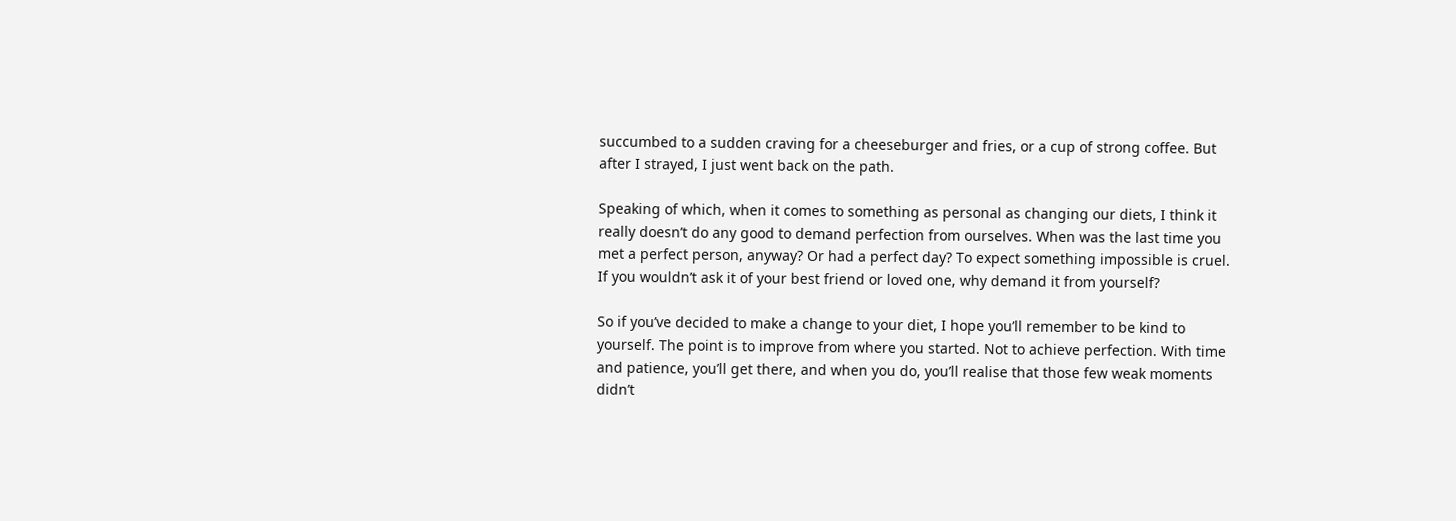succumbed to a sudden craving for a cheeseburger and fries, or a cup of strong coffee. But after I strayed, I just went back on the path.

Speaking of which, when it comes to something as personal as changing our diets, I think it really doesn’t do any good to demand perfection from ourselves. When was the last time you met a perfect person, anyway? Or had a perfect day? To expect something impossible is cruel. If you wouldn’t ask it of your best friend or loved one, why demand it from yourself?

So if you’ve decided to make a change to your diet, I hope you’ll remember to be kind to yourself. The point is to improve from where you started. Not to achieve perfection. With time and patience, you’ll get there, and when you do, you’ll realise that those few weak moments didn’t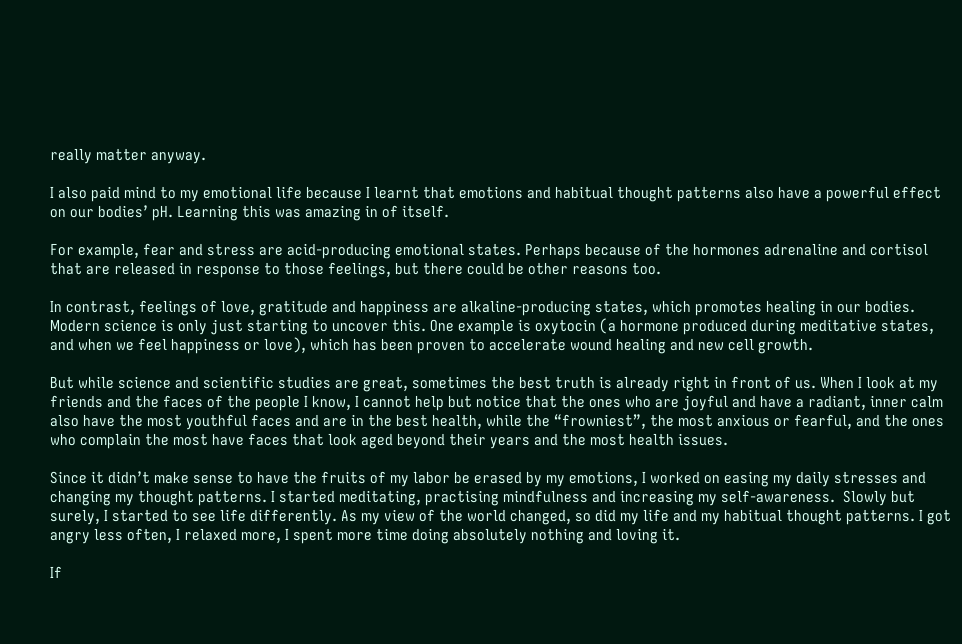really matter anyway.

I also paid mind to my emotional life because I learnt that emotions and habitual thought patterns also have a powerful effect on our bodies’ pH. Learning this was amazing in of itself.

For example, fear and stress are acid-producing emotional states. Perhaps because of the hormones adrenaline and cortisol that are released in response to those feelings, but there could be other reasons too.

In contrast, feelings of love, gratitude and happiness are alkaline-producing states, which promotes healing in our bodies. Modern science is only just starting to uncover this. One example is oxytocin (a hormone produced during meditative states, and when we feel happiness or love), which has been proven to accelerate wound healing and new cell growth.

But while science and scientific studies are great, sometimes the best truth is already right in front of us. When I look at my friends and the faces of the people I know, I cannot help but notice that the ones who are joyful and have a radiant, inner calm also have the most youthful faces and are in the best health, while the “frowniest”, the most anxious or fearful, and the ones who complain the most have faces that look aged beyond their years and the most health issues.

Since it didn’t make sense to have the fruits of my labor be erased by my emotions, I worked on easing my daily stresses and changing my thought patterns. I started meditating, practising mindfulness and increasing my self-awareness.  Slowly but surely, I started to see life differently. As my view of the world changed, so did my life and my habitual thought patterns. I got angry less often, I relaxed more, I spent more time doing absolutely nothing and loving it.

If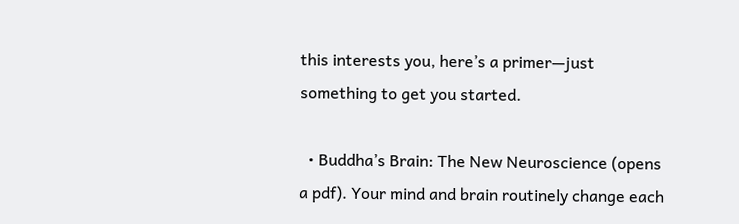this interests you, here’s a primer—just something to get you started.

  • Buddha’s Brain: The New Neuroscience (opens a pdf). Your mind and brain routinely change each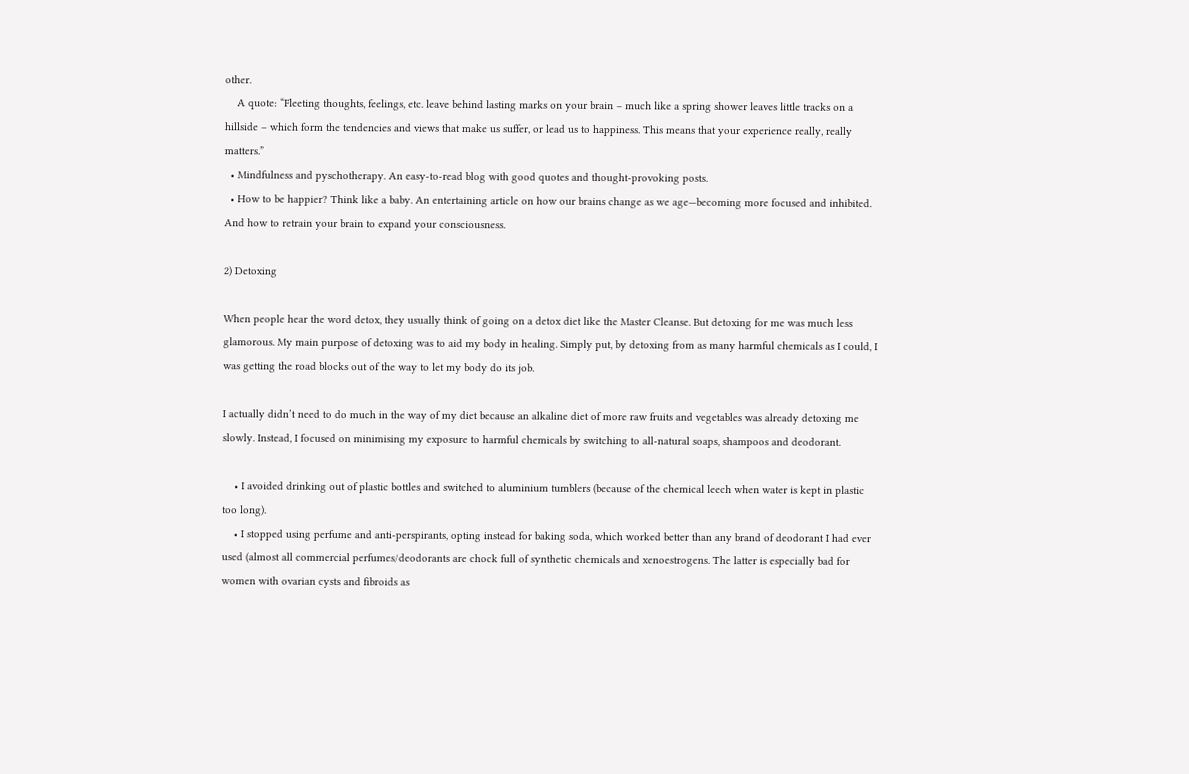other.
    A quote: “Fleeting thoughts, feelings, etc. leave behind lasting marks on your brain – much like a spring shower leaves little tracks on a hillside – which form the tendencies and views that make us suffer, or lead us to happiness. This means that your experience really, really matters.”
  • Mindfulness and pyschotherapy. An easy-to-read blog with good quotes and thought-provoking posts.
  • How to be happier? Think like a baby. An entertaining article on how our brains change as we age—becoming more focused and inhibited. And how to retrain your brain to expand your consciousness.

2) Detoxing

When people hear the word detox, they usually think of going on a detox diet like the Master Cleanse. But detoxing for me was much less glamorous. My main purpose of detoxing was to aid my body in healing. Simply put, by detoxing from as many harmful chemicals as I could, I was getting the road blocks out of the way to let my body do its job.

I actually didn’t need to do much in the way of my diet because an alkaline diet of more raw fruits and vegetables was already detoxing me slowly. Instead, I focused on minimising my exposure to harmful chemicals by switching to all-natural soaps, shampoos and deodorant.

    • I avoided drinking out of plastic bottles and switched to aluminium tumblers (because of the chemical leech when water is kept in plastic too long).
    • I stopped using perfume and anti-perspirants, opting instead for baking soda, which worked better than any brand of deodorant I had ever used (almost all commercial perfumes/deodorants are chock full of synthetic chemicals and xenoestrogens. The latter is especially bad for women with ovarian cysts and fibroids as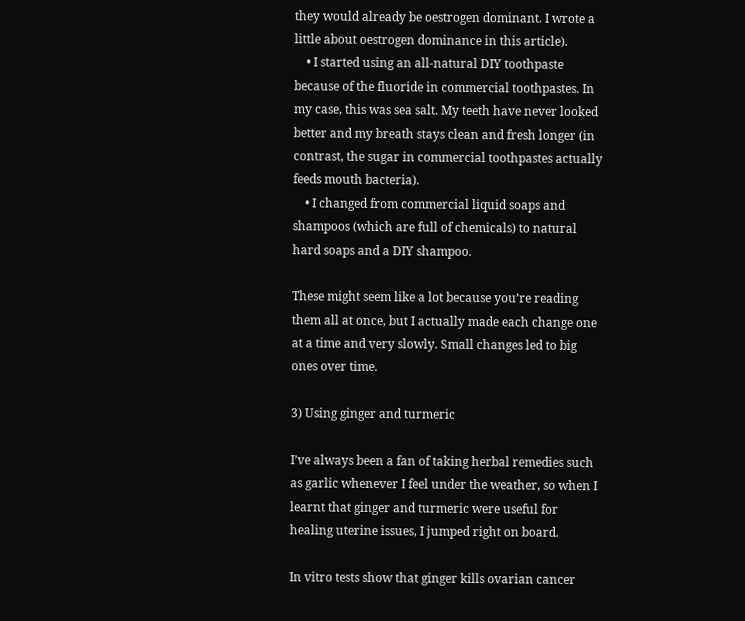they would already be oestrogen dominant. I wrote a little about oestrogen dominance in this article).
    • I started using an all-natural DIY toothpaste because of the fluoride in commercial toothpastes. In my case, this was sea salt. My teeth have never looked better and my breath stays clean and fresh longer (in contrast, the sugar in commercial toothpastes actually feeds mouth bacteria).
    • I changed from commercial liquid soaps and shampoos (which are full of chemicals) to natural hard soaps and a DIY shampoo.

These might seem like a lot because you’re reading them all at once, but I actually made each change one at a time and very slowly. Small changes led to big ones over time.

3) Using ginger and turmeric

I’ve always been a fan of taking herbal remedies such as garlic whenever I feel under the weather, so when I learnt that ginger and turmeric were useful for healing uterine issues, I jumped right on board.

In vitro tests show that ginger kills ovarian cancer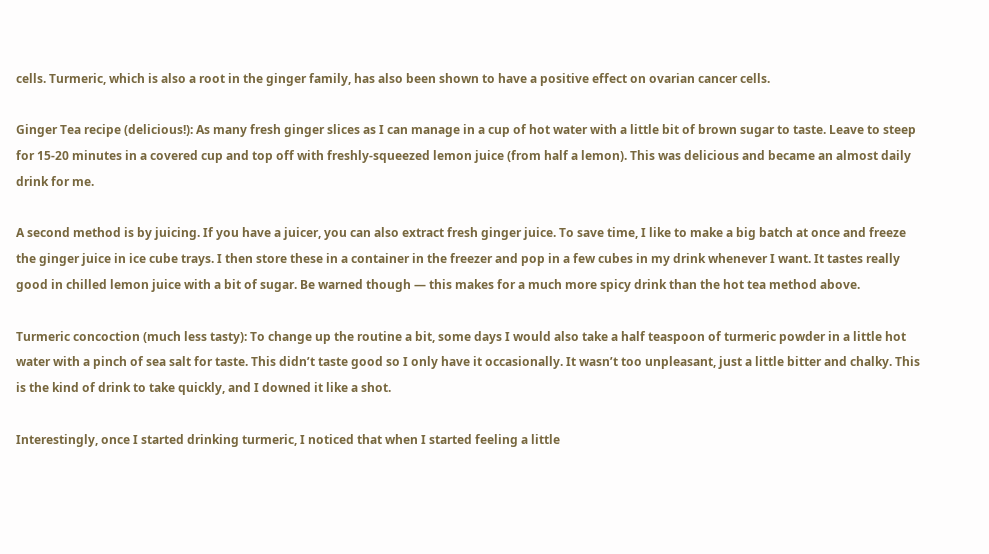cells. Turmeric, which is also a root in the ginger family, has also been shown to have a positive effect on ovarian cancer cells.

Ginger Tea recipe (delicious!): As many fresh ginger slices as I can manage in a cup of hot water with a little bit of brown sugar to taste. Leave to steep for 15-20 minutes in a covered cup and top off with freshly-squeezed lemon juice (from half a lemon). This was delicious and became an almost daily drink for me.

A second method is by juicing. If you have a juicer, you can also extract fresh ginger juice. To save time, I like to make a big batch at once and freeze the ginger juice in ice cube trays. I then store these in a container in the freezer and pop in a few cubes in my drink whenever I want. It tastes really good in chilled lemon juice with a bit of sugar. Be warned though — this makes for a much more spicy drink than the hot tea method above.

Turmeric concoction (much less tasty): To change up the routine a bit, some days I would also take a half teaspoon of turmeric powder in a little hot water with a pinch of sea salt for taste. This didn’t taste good so I only have it occasionally. It wasn’t too unpleasant, just a little bitter and chalky. This is the kind of drink to take quickly, and I downed it like a shot.

Interestingly, once I started drinking turmeric, I noticed that when I started feeling a little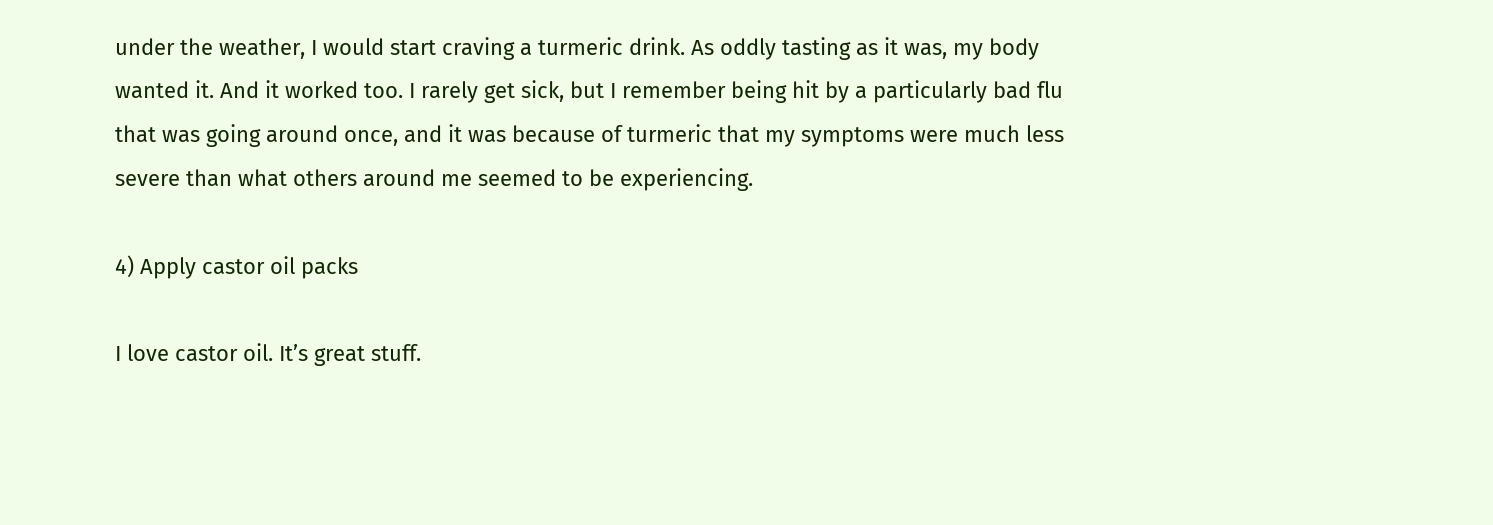under the weather, I would start craving a turmeric drink. As oddly tasting as it was, my body wanted it. And it worked too. I rarely get sick, but I remember being hit by a particularly bad flu that was going around once, and it was because of turmeric that my symptoms were much less severe than what others around me seemed to be experiencing.

4) Apply castor oil packs

I love castor oil. It’s great stuff.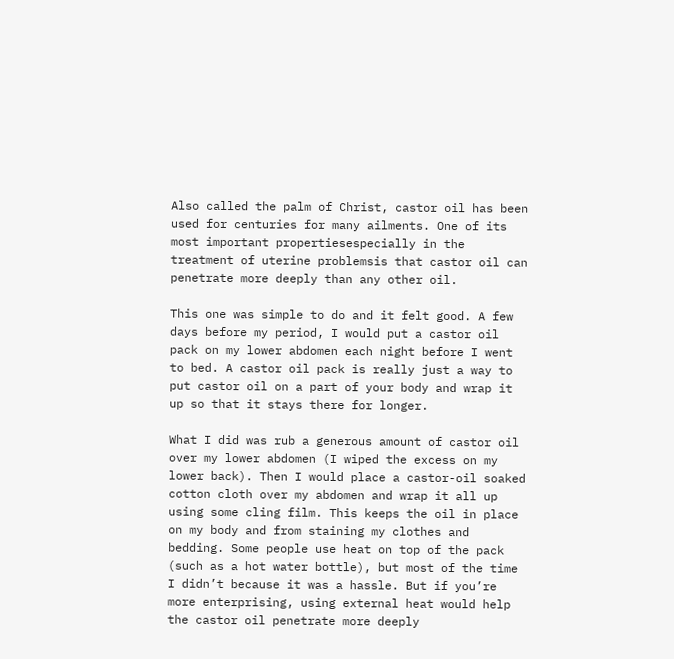Also called the palm of Christ, castor oil has been used for centuries for many ailments. One of its most important propertiesespecially in the treatment of uterine problemsis that castor oil can penetrate more deeply than any other oil.

This one was simple to do and it felt good. A few days before my period, I would put a castor oil pack on my lower abdomen each night before I went to bed. A castor oil pack is really just a way to put castor oil on a part of your body and wrap it up so that it stays there for longer.

What I did was rub a generous amount of castor oil over my lower abdomen (I wiped the excess on my lower back). Then I would place a castor-oil soaked cotton cloth over my abdomen and wrap it all up using some cling film. This keeps the oil in place on my body and from staining my clothes and bedding. Some people use heat on top of the pack (such as a hot water bottle), but most of the time I didn’t because it was a hassle. But if you’re more enterprising, using external heat would help the castor oil penetrate more deeply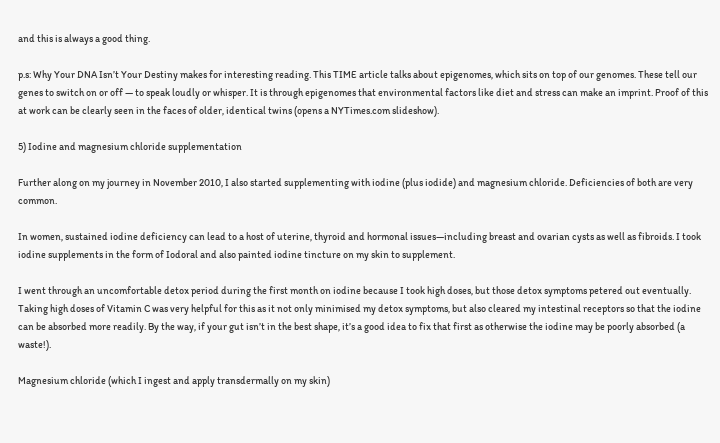and this is always a good thing.

p.s: Why Your DNA Isn’t Your Destiny makes for interesting reading. This TIME article talks about epigenomes, which sits on top of our genomes. These tell our genes to switch on or off — to speak loudly or whisper. It is through epigenomes that environmental factors like diet and stress can make an imprint. Proof of this at work can be clearly seen in the faces of older, identical twins (opens a NYTimes.com slideshow).

5) Iodine and magnesium chloride supplementation

Further along on my journey in November 2010, I also started supplementing with iodine (plus iodide) and magnesium chloride. Deficiencies of both are very common.

In women, sustained iodine deficiency can lead to a host of uterine, thyroid and hormonal issues—including breast and ovarian cysts as well as fibroids. I took iodine supplements in the form of Iodoral and also painted iodine tincture on my skin to supplement.

I went through an uncomfortable detox period during the first month on iodine because I took high doses, but those detox symptoms petered out eventually. Taking high doses of Vitamin C was very helpful for this as it not only minimised my detox symptoms, but also cleared my intestinal receptors so that the iodine can be absorbed more readily. By the way, if your gut isn’t in the best shape, it’s a good idea to fix that first as otherwise the iodine may be poorly absorbed (a waste!).

Magnesium chloride (which I ingest and apply transdermally on my skin)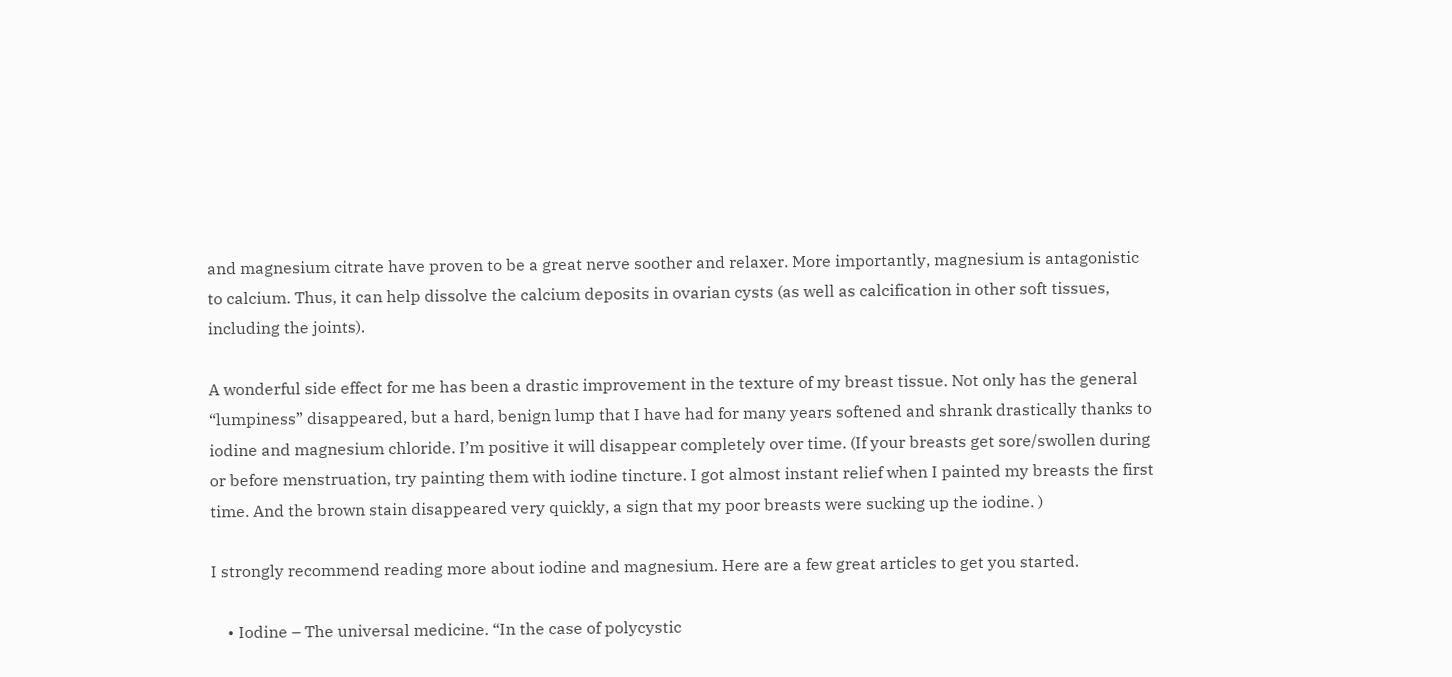and magnesium citrate have proven to be a great nerve soother and relaxer. More importantly, magnesium is antagonistic to calcium. Thus, it can help dissolve the calcium deposits in ovarian cysts (as well as calcification in other soft tissues, including the joints).

A wonderful side effect for me has been a drastic improvement in the texture of my breast tissue. Not only has the general “lumpiness” disappeared, but a hard, benign lump that I have had for many years softened and shrank drastically thanks to iodine and magnesium chloride. I’m positive it will disappear completely over time. (If your breasts get sore/swollen during or before menstruation, try painting them with iodine tincture. I got almost instant relief when I painted my breasts the first time. And the brown stain disappeared very quickly, a sign that my poor breasts were sucking up the iodine. )

I strongly recommend reading more about iodine and magnesium. Here are a few great articles to get you started.

    • Iodine – The universal medicine. “In the case of polycystic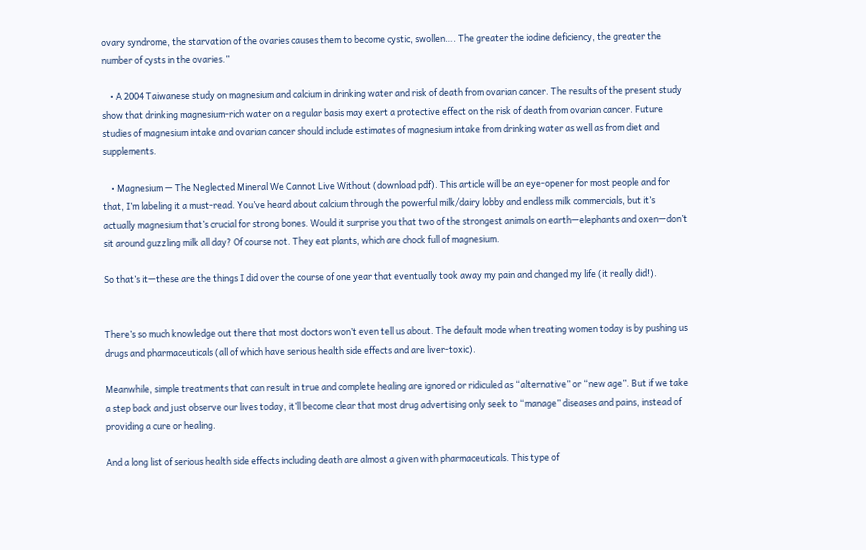ovary syndrome, the starvation of the ovaries causes them to become cystic, swollen…. The greater the iodine deficiency, the greater the number of cysts in the ovaries.”

    • A 2004 Taiwanese study on magnesium and calcium in drinking water and risk of death from ovarian cancer. The results of the present study show that drinking magnesium-rich water on a regular basis may exert a protective effect on the risk of death from ovarian cancer. Future studies of magnesium intake and ovarian cancer should include estimates of magnesium intake from drinking water as well as from diet and supplements.

    • Magnesium — The Neglected Mineral We Cannot Live Without (download pdf). This article will be an eye-opener for most people and for that, I’m labeling it a must-read. You’ve heard about calcium through the powerful milk/dairy lobby and endless milk commercials, but it’s actually magnesium that’s crucial for strong bones. Would it surprise you that two of the strongest animals on earth—elephants and oxen—don’t sit around guzzling milk all day? Of course not. They eat plants, which are chock full of magnesium.

So that’s it—these are the things I did over the course of one year that eventually took away my pain and changed my life (it really did!).


There’s so much knowledge out there that most doctors won’t even tell us about. The default mode when treating women today is by pushing us drugs and pharmaceuticals (all of which have serious health side effects and are liver-toxic).

Meanwhile, simple treatments that can result in true and complete healing are ignored or ridiculed as “alternative” or “new age”. But if we take a step back and just observe our lives today, it’ll become clear that most drug advertising only seek to “manage” diseases and pains, instead of providing a cure or healing.

And a long list of serious health side effects including death are almost a given with pharmaceuticals. This type of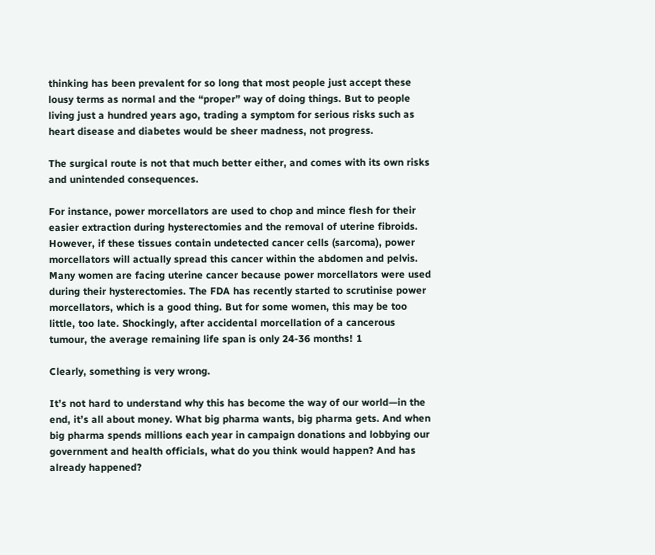thinking has been prevalent for so long that most people just accept these lousy terms as normal and the “proper” way of doing things. But to people living just a hundred years ago, trading a symptom for serious risks such as heart disease and diabetes would be sheer madness, not progress.

The surgical route is not that much better either, and comes with its own risks and unintended consequences.

For instance, power morcellators are used to chop and mince flesh for their easier extraction during hysterectomies and the removal of uterine fibroids. However, if these tissues contain undetected cancer cells (sarcoma), power morcellators will actually spread this cancer within the abdomen and pelvis. Many women are facing uterine cancer because power morcellators were used during their hysterectomies. The FDA has recently started to scrutinise power morcellators, which is a good thing. But for some women, this may be too little, too late. Shockingly, after accidental morcellation of a cancerous tumour, the average remaining life span is only 24-36 months! 1

Clearly, something is very wrong.

It’s not hard to understand why this has become the way of our world—in the end, it’s all about money. What big pharma wants, big pharma gets. And when big pharma spends millions each year in campaign donations and lobbying our government and health officials, what do you think would happen? And has already happened?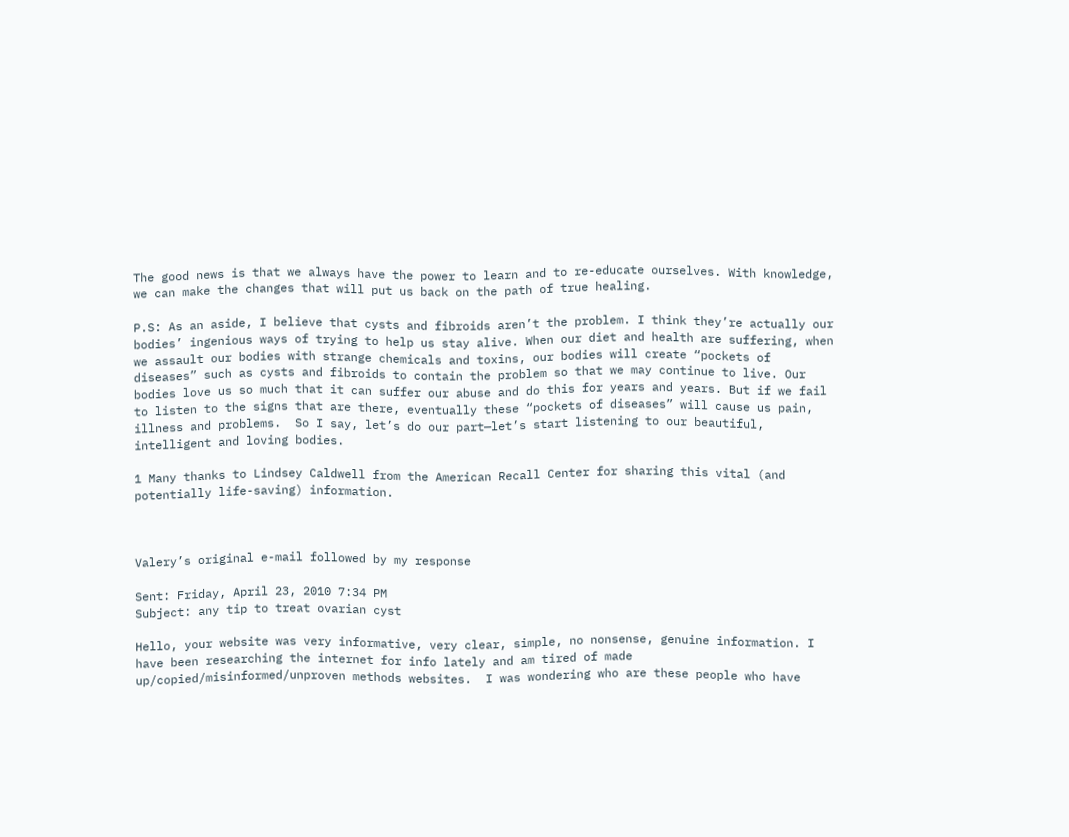The good news is that we always have the power to learn and to re-educate ourselves. With knowledge, we can make the changes that will put us back on the path of true healing.

P.S: As an aside, I believe that cysts and fibroids aren’t the problem. I think they’re actually our bodies’ ingenious ways of trying to help us stay alive. When our diet and health are suffering, when we assault our bodies with strange chemicals and toxins, our bodies will create “pockets of diseases” such as cysts and fibroids to contain the problem so that we may continue to live. Our bodies love us so much that it can suffer our abuse and do this for years and years. But if we fail to listen to the signs that are there, eventually these “pockets of diseases” will cause us pain, illness and problems.  So I say, let’s do our part—let’s start listening to our beautiful, intelligent and loving bodies.

1 Many thanks to Lindsey Caldwell from the American Recall Center for sharing this vital (and potentially life-saving) information.



Valery’s original e-mail followed by my response

Sent: Friday, April 23, 2010 7:34 PM
Subject: any tip to treat ovarian cyst

Hello, your website was very informative, very clear, simple, no nonsense, genuine information. I have been researching the internet for info lately and am tired of made up/copied/misinformed/unproven methods websites.  I was wondering who are these people who have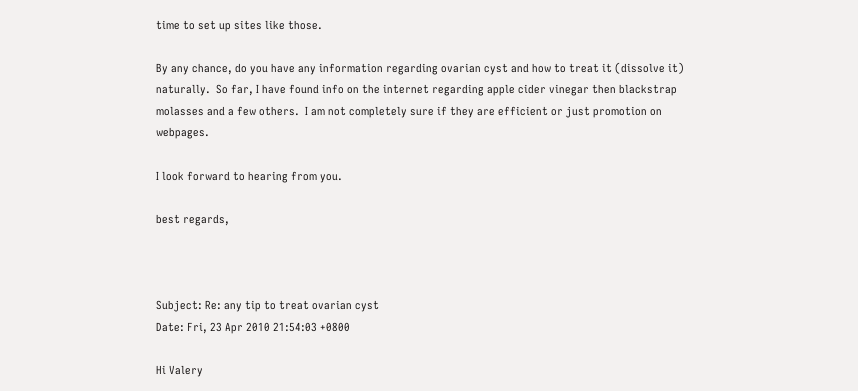time to set up sites like those.

By any chance, do you have any information regarding ovarian cyst and how to treat it (dissolve it) naturally.  So far, I have found info on the internet regarding apple cider vinegar then blackstrap molasses and a few others.  I am not completely sure if they are efficient or just promotion on webpages.

I look forward to hearing from you.

best regards,



Subject: Re: any tip to treat ovarian cyst
Date: Fri, 23 Apr 2010 21:54:03 +0800

Hi Valery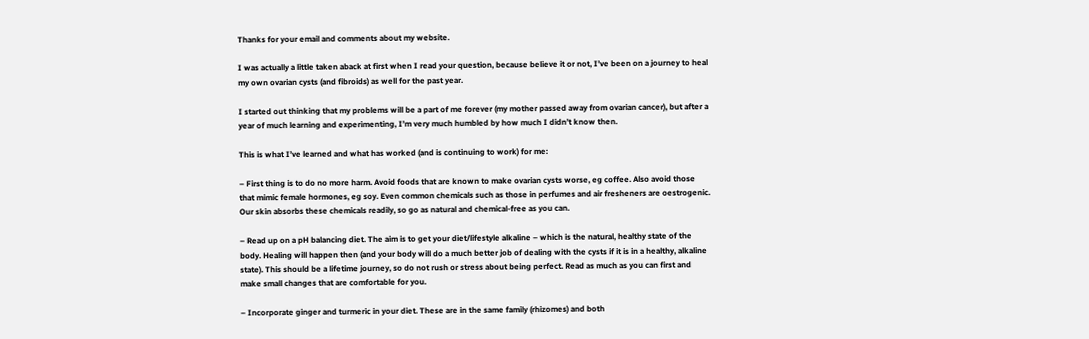Thanks for your email and comments about my website.

I was actually a little taken aback at first when I read your question, because believe it or not, I’ve been on a journey to heal my own ovarian cysts (and fibroids) as well for the past year.

I started out thinking that my problems will be a part of me forever (my mother passed away from ovarian cancer), but after a year of much learning and experimenting, I’m very much humbled by how much I didn’t know then.

This is what I’ve learned and what has worked (and is continuing to work) for me:

– First thing is to do no more harm. Avoid foods that are known to make ovarian cysts worse, eg coffee. Also avoid those that mimic female hormones, eg soy. Even common chemicals such as those in perfumes and air fresheners are oestrogenic. Our skin absorbs these chemicals readily, so go as natural and chemical-free as you can.

– Read up on a pH balancing diet. The aim is to get your diet/lifestyle alkaline – which is the natural, healthy state of the body. Healing will happen then (and your body will do a much better job of dealing with the cysts if it is in a healthy, alkaline state). This should be a lifetime journey, so do not rush or stress about being perfect. Read as much as you can first and make small changes that are comfortable for you.

– Incorporate ginger and turmeric in your diet. These are in the same family (rhizomes) and both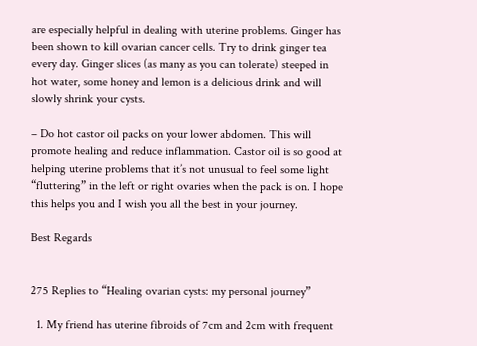are especially helpful in dealing with uterine problems. Ginger has been shown to kill ovarian cancer cells. Try to drink ginger tea every day. Ginger slices (as many as you can tolerate) steeped in hot water, some honey and lemon is a delicious drink and will slowly shrink your cysts.

– Do hot castor oil packs on your lower abdomen. This will promote healing and reduce inflammation. Castor oil is so good at helping uterine problems that it’s not unusual to feel some light “fluttering” in the left or right ovaries when the pack is on. I hope this helps you and I wish you all the best in your journey.

Best Regards


275 Replies to “Healing ovarian cysts: my personal journey”

  1. My friend has uterine fibroids of 7cm and 2cm with frequent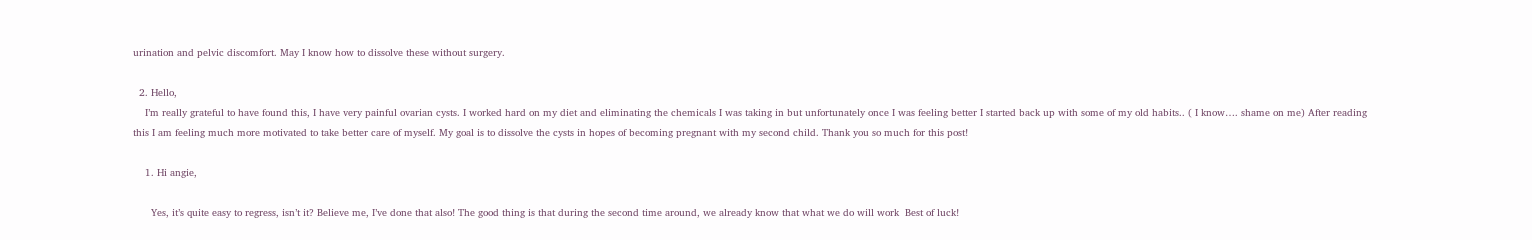urination and pelvic discomfort. May I know how to dissolve these without surgery.

  2. Hello,
    I’m really grateful to have found this, I have very painful ovarian cysts. I worked hard on my diet and eliminating the chemicals I was taking in but unfortunately once I was feeling better I started back up with some of my old habits.. ( I know…. shame on me) After reading this I am feeling much more motivated to take better care of myself. My goal is to dissolve the cysts in hopes of becoming pregnant with my second child. Thank you so much for this post!

    1. Hi angie,

      Yes, it’s quite easy to regress, isn’t it? Believe me, I’ve done that also! The good thing is that during the second time around, we already know that what we do will work  Best of luck!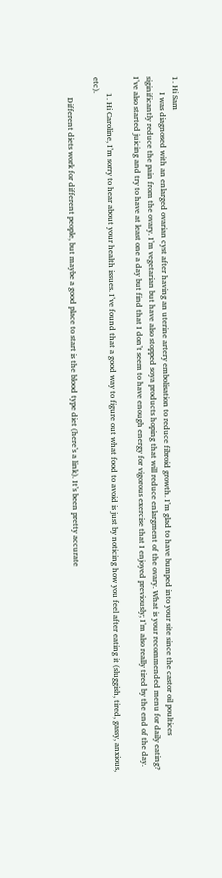1. Hi Sam
        I was diagnosed with an enlarged ovarian cyst after having an uterine artery embolisation to reduce fibroid growth. I’m glad to have bumped into your site since the castor oil poultices siginificantly reduce the pain from the ovary. I’m vegetarian but have also stopped soya products hoping that will reduce enlargment of the ovary. What is your recommended menu for daily eating? I’ve also started juicing and try to have at least one a day but find that I don’t seem to have enough energy for vigorous exercise that I enjoyed previously; I’m also really tired by the end of the day.

        1. Hi Caroline, I’m sorry to hear about your health issues. I’ve found that a good way to figure out what food to avoid is just by noticing how you feel after eating it (sluggish, tired, gassy, anxious, etc).

          Different diets work for different people, but maybe a good place to start is the blood type diet (here’s a link). It’s been pretty accurate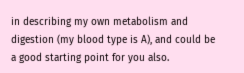in describing my own metabolism and digestion (my blood type is A), and could be a good starting point for you also.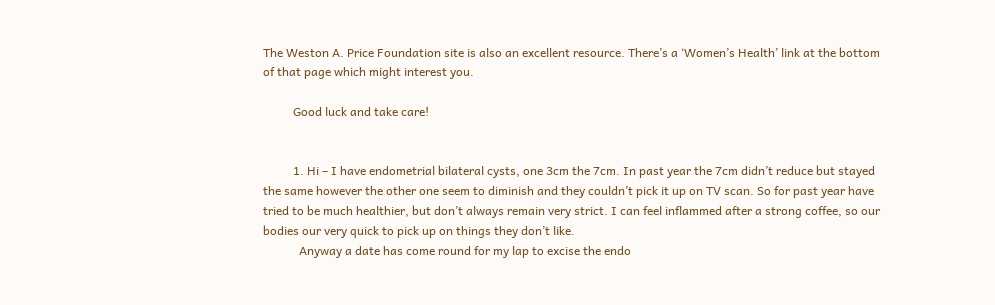The Weston A. Price Foundation site is also an excellent resource. There’s a ‘Women’s Health’ link at the bottom of that page which might interest you.

          Good luck and take care!


          1. Hi – I have endometrial bilateral cysts, one 3cm the 7cm. In past year the 7cm didn’t reduce but stayed the same however the other one seem to diminish and they couldn’t pick it up on TV scan. So for past year have tried to be much healthier, but don’t always remain very strict. I can feel inflammed after a strong coffee, so our bodies our very quick to pick up on things they don’t like.
            Anyway a date has come round for my lap to excise the endo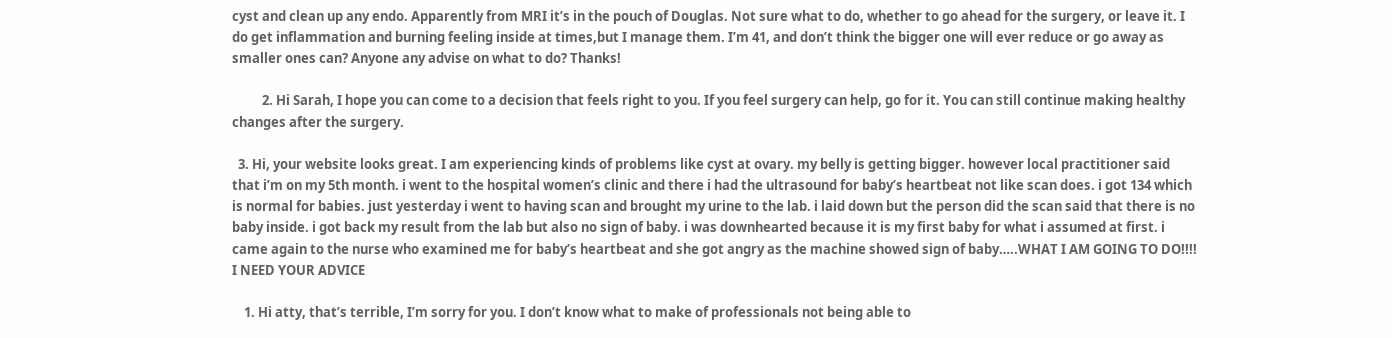cyst and clean up any endo. Apparently from MRI it’s in the pouch of Douglas. Not sure what to do, whether to go ahead for the surgery, or leave it. I do get inflammation and burning feeling inside at times,but I manage them. I’m 41, and don’t think the bigger one will ever reduce or go away as smaller ones can? Anyone any advise on what to do? Thanks!

          2. Hi Sarah, I hope you can come to a decision that feels right to you. If you feel surgery can help, go for it. You can still continue making healthy changes after the surgery.

  3. Hi, your website looks great. I am experiencing kinds of problems like cyst at ovary. my belly is getting bigger. however local practitioner said that i’m on my 5th month. i went to the hospital women’s clinic and there i had the ultrasound for baby’s heartbeat not like scan does. i got 134 which is normal for babies. just yesterday i went to having scan and brought my urine to the lab. i laid down but the person did the scan said that there is no baby inside. i got back my result from the lab but also no sign of baby. i was downhearted because it is my first baby for what i assumed at first. i came again to the nurse who examined me for baby’s heartbeat and she got angry as the machine showed sign of baby…..WHAT I AM GOING TO DO!!!! I NEED YOUR ADVICE

    1. Hi atty, that’s terrible, I’m sorry for you. I don’t know what to make of professionals not being able to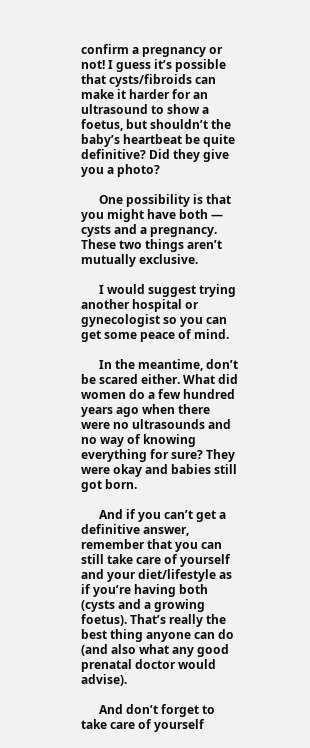confirm a pregnancy or not! I guess it’s possible that cysts/fibroids can make it harder for an ultrasound to show a foetus, but shouldn’t the baby’s heartbeat be quite definitive? Did they give you a photo?

      One possibility is that you might have both — cysts and a pregnancy. These two things aren’t mutually exclusive.

      I would suggest trying another hospital or gynecologist so you can get some peace of mind.

      In the meantime, don’t be scared either. What did women do a few hundred years ago when there were no ultrasounds and no way of knowing everything for sure? They were okay and babies still got born.

      And if you can’t get a definitive answer, remember that you can still take care of yourself and your diet/lifestyle as if you’re having both (cysts and a growing foetus). That’s really the best thing anyone can do (and also what any good prenatal doctor would advise).

      And don’t forget to take care of yourself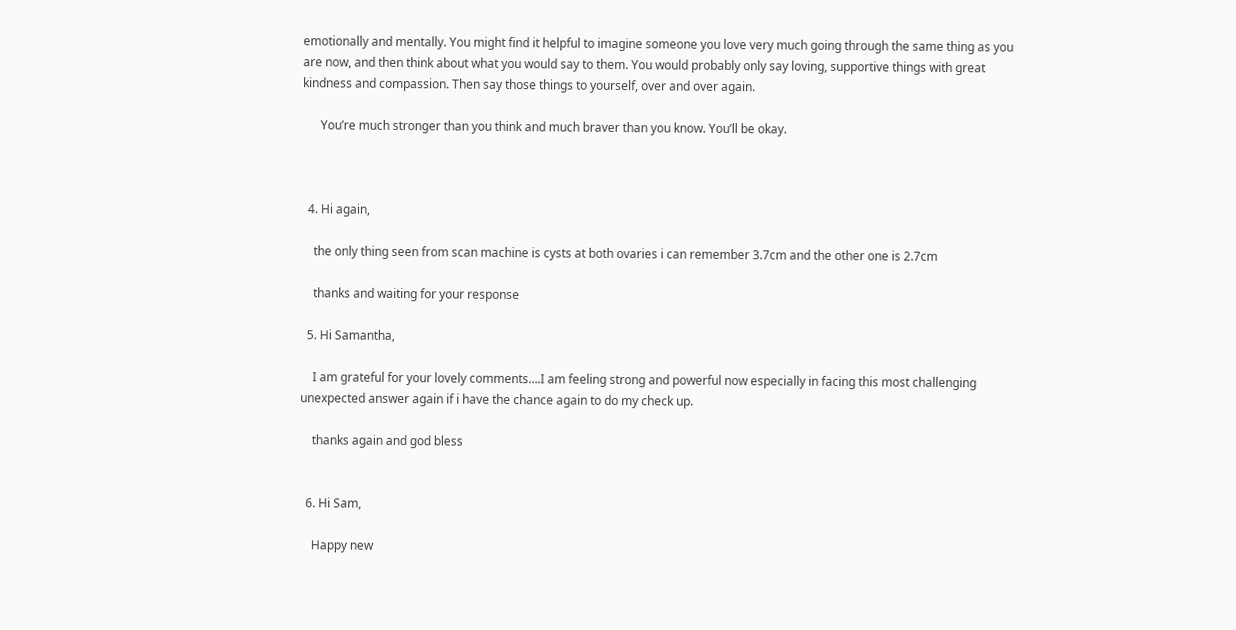emotionally and mentally. You might find it helpful to imagine someone you love very much going through the same thing as you are now, and then think about what you would say to them. You would probably only say loving, supportive things with great kindness and compassion. Then say those things to yourself, over and over again.

      You’re much stronger than you think and much braver than you know. You’ll be okay.



  4. Hi again,

    the only thing seen from scan machine is cysts at both ovaries i can remember 3.7cm and the other one is 2.7cm

    thanks and waiting for your response

  5. Hi Samantha,

    I am grateful for your lovely comments….I am feeling strong and powerful now especially in facing this most challenging unexpected answer again if i have the chance again to do my check up.

    thanks again and god bless


  6. Hi Sam,

    Happy new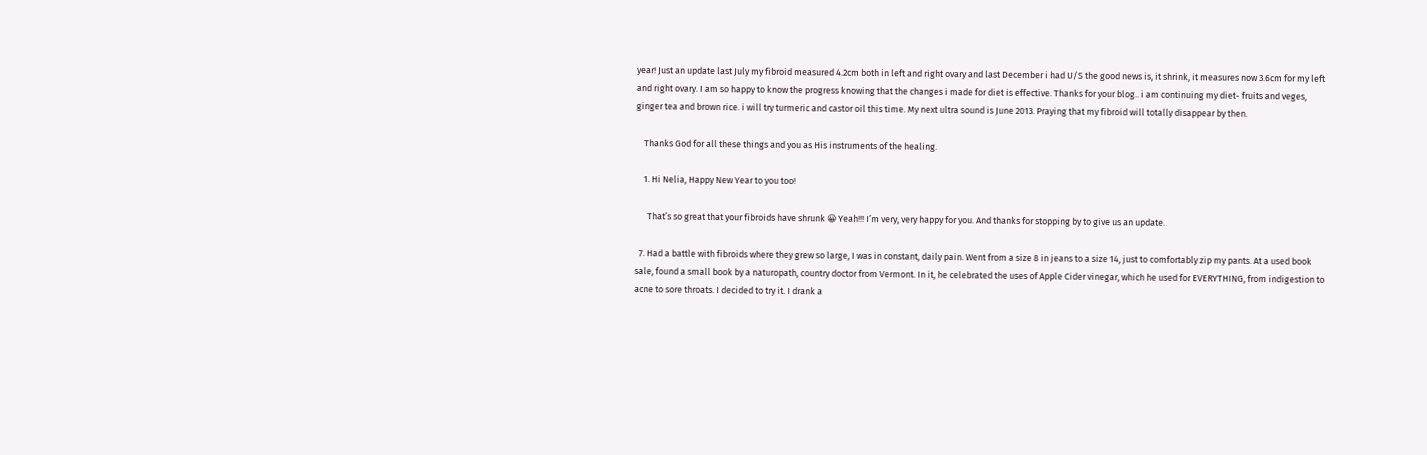year! Just an update last July my fibroid measured 4.2cm both in left and right ovary and last December i had U/S the good news is, it shrink, it measures now 3.6cm for my left and right ovary. I am so happy to know the progress knowing that the changes i made for diet is effective. Thanks for your blog.. i am continuing my diet- fruits and veges, ginger tea and brown rice. i will try turmeric and castor oil this time. My next ultra sound is June 2013. Praying that my fibroid will totally disappear by then.

    Thanks God for all these things and you as His instruments of the healing.

    1. Hi Nelia, Happy New Year to you too!

      That’s so great that your fibroids have shrunk 😀 Yeah!!! I’m very, very happy for you. And thanks for stopping by to give us an update.

  7. Had a battle with fibroids where they grew so large, I was in constant, daily pain. Went from a size 8 in jeans to a size 14, just to comfortably zip my pants. At a used book sale, found a small book by a naturopath, country doctor from Vermont. In it, he celebrated the uses of Apple Cider vinegar, which he used for EVERYTHING, from indigestion to acne to sore throats. I decided to try it. I drank a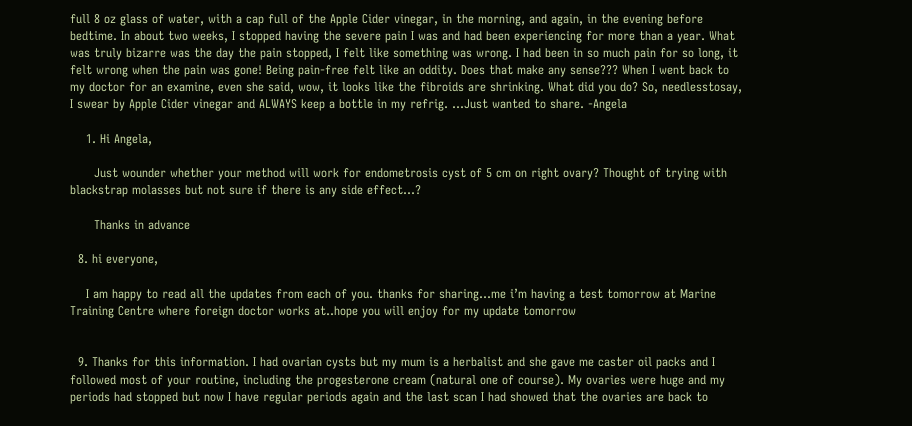full 8 oz glass of water, with a cap full of the Apple Cider vinegar, in the morning, and again, in the evening before bedtime. In about two weeks, I stopped having the severe pain I was and had been experiencing for more than a year. What was truly bizarre was the day the pain stopped, I felt like something was wrong. I had been in so much pain for so long, it felt wrong when the pain was gone! Being pain-free felt like an oddity. Does that make any sense??? When I went back to my doctor for an examine, even she said, wow, it looks like the fibroids are shrinking. What did you do? So, needlesstosay, I swear by Apple Cider vinegar and ALWAYS keep a bottle in my refrig. …Just wanted to share. -Angela

    1. Hi Angela,

      Just wounder whether your method will work for endometrosis cyst of 5 cm on right ovary? Thought of trying with blackstrap molasses but not sure if there is any side effect…?

      Thanks in advance

  8. hi everyone,

    I am happy to read all the updates from each of you. thanks for sharing…me i’m having a test tomorrow at Marine Training Centre where foreign doctor works at..hope you will enjoy for my update tomorrow


  9. Thanks for this information. I had ovarian cysts but my mum is a herbalist and she gave me caster oil packs and I followed most of your routine, including the progesterone cream (natural one of course). My ovaries were huge and my periods had stopped but now I have regular periods again and the last scan I had showed that the ovaries are back to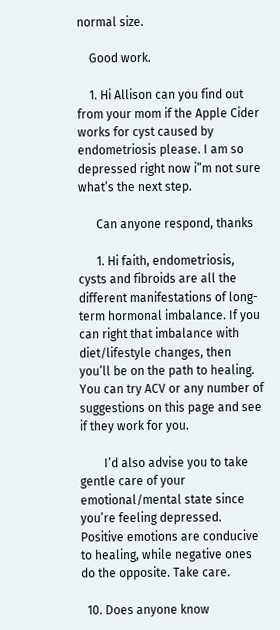normal size.

    Good work.

    1. Hi Allison can you find out from your mom if the Apple Cider works for cyst caused by endometriosis please. I am so depressed right now i”m not sure what’s the next step.

      Can anyone respond, thanks

      1. Hi faith, endometriosis, cysts and fibroids are all the different manifestations of long-term hormonal imbalance. If you can right that imbalance with diet/lifestyle changes, then you’ll be on the path to healing. You can try ACV or any number of suggestions on this page and see if they work for you.

        I’d also advise you to take gentle care of your emotional/mental state since you’re feeling depressed. Positive emotions are conducive to healing, while negative ones do the opposite. Take care.

  10. Does anyone know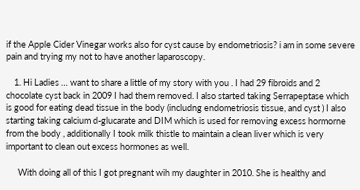if the Apple Cider Vinegar works also for cyst cause by endometriosis? i am in some severe pain and trying my not to have another laparoscopy.

    1. Hi Ladies … want to share a little of my story with you . I had 29 fibroids and 2 chocolate cyst back in 2009 I had them removed. I also started taking Serrapeptase which is good for eating dead tissue in the body (includng endometriosis tissue, and cyst ) I also starting taking calcium d-glucarate and DIM which is used for removing excess hormorne from the body , additionally I took milk thistle to maintain a clean liver which is very important to clean out excess hormones as well.

      With doing all of this I got pregnant wih my daughter in 2010. She is healthy and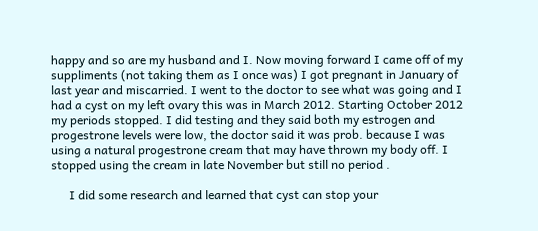happy and so are my husband and I. Now moving forward I came off of my suppliments (not taking them as I once was) I got pregnant in January of last year and miscarried. I went to the doctor to see what was going and I had a cyst on my left ovary this was in March 2012. Starting October 2012 my periods stopped. I did testing and they said both my estrogen and progestrone levels were low, the doctor said it was prob. because I was using a natural progestrone cream that may have thrown my body off. I stopped using the cream in late November but still no period .

      I did some research and learned that cyst can stop your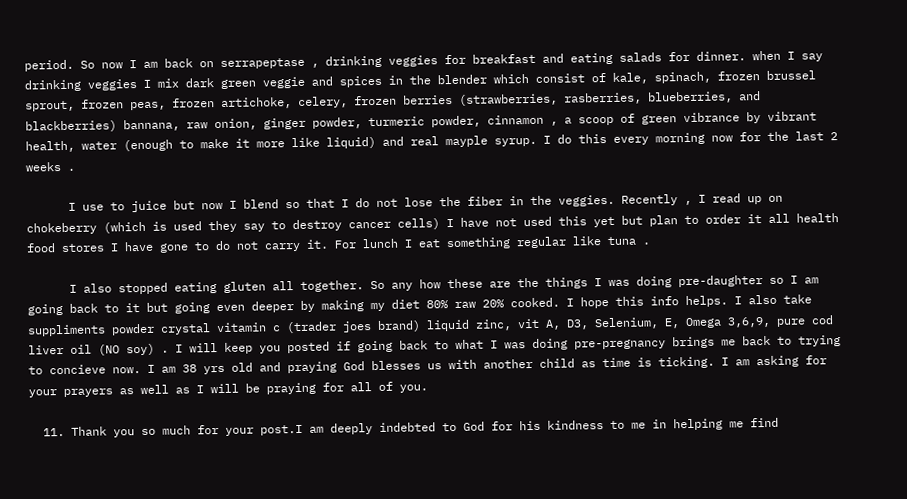period. So now I am back on serrapeptase , drinking veggies for breakfast and eating salads for dinner. when I say drinking veggies I mix dark green veggie and spices in the blender which consist of kale, spinach, frozen brussel sprout, frozen peas, frozen artichoke, celery, frozen berries (strawberries, rasberries, blueberries, and blackberries) bannana, raw onion, ginger powder, turmeric powder, cinnamon , a scoop of green vibrance by vibrant health, water (enough to make it more like liquid) and real mayple syrup. I do this every morning now for the last 2 weeks .

      I use to juice but now I blend so that I do not lose the fiber in the veggies. Recently , I read up on chokeberry (which is used they say to destroy cancer cells) I have not used this yet but plan to order it all health food stores I have gone to do not carry it. For lunch I eat something regular like tuna .

      I also stopped eating gluten all together. So any how these are the things I was doing pre-daughter so I am going back to it but going even deeper by making my diet 80% raw 20% cooked. I hope this info helps. I also take suppliments powder crystal vitamin c (trader joes brand) liquid zinc, vit A, D3, Selenium, E, Omega 3,6,9, pure cod liver oil (NO soy) . I will keep you posted if going back to what I was doing pre-pregnancy brings me back to trying to concieve now. I am 38 yrs old and praying God blesses us with another child as time is ticking. I am asking for your prayers as well as I will be praying for all of you.

  11. Thank you so much for your post.I am deeply indebted to God for his kindness to me in helping me find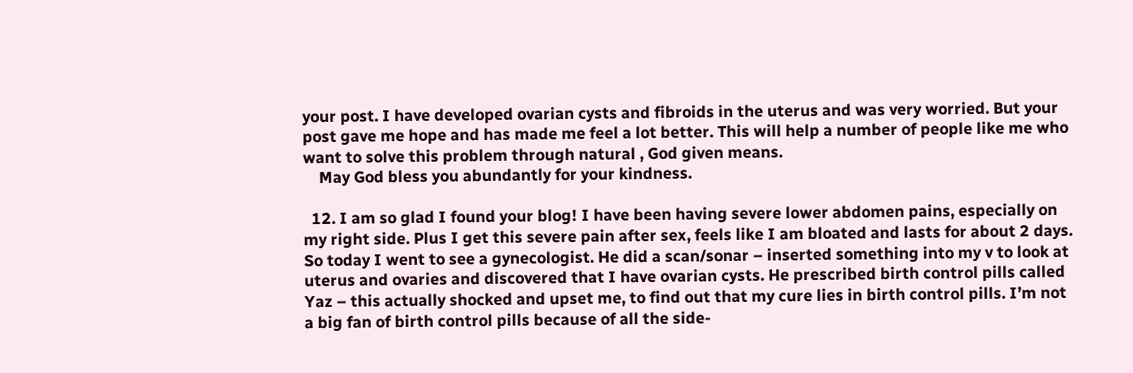your post. I have developed ovarian cysts and fibroids in the uterus and was very worried. But your post gave me hope and has made me feel a lot better. This will help a number of people like me who want to solve this problem through natural , God given means.
    May God bless you abundantly for your kindness.

  12. I am so glad I found your blog! I have been having severe lower abdomen pains, especially on my right side. Plus I get this severe pain after sex, feels like I am bloated and lasts for about 2 days. So today I went to see a gynecologist. He did a scan/sonar – inserted something into my v to look at uterus and ovaries and discovered that I have ovarian cysts. He prescribed birth control pills called Yaz – this actually shocked and upset me, to find out that my cure lies in birth control pills. I’m not a big fan of birth control pills because of all the side-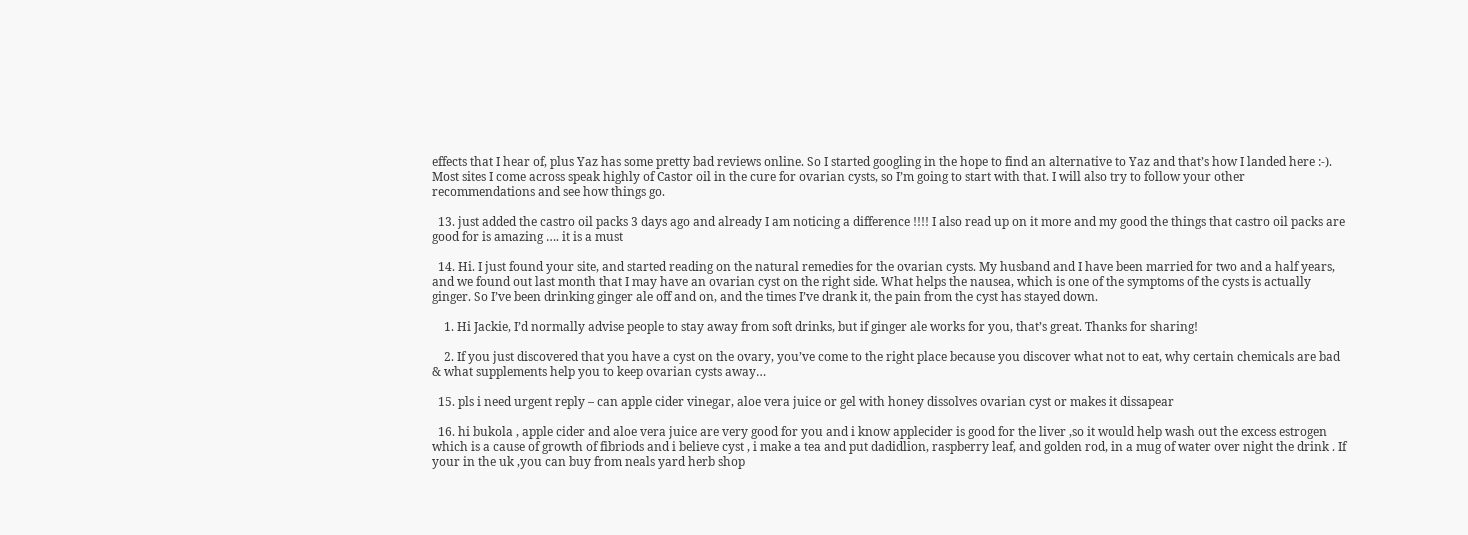effects that I hear of, plus Yaz has some pretty bad reviews online. So I started googling in the hope to find an alternative to Yaz and that’s how I landed here :-). Most sites I come across speak highly of Castor oil in the cure for ovarian cysts, so I’m going to start with that. I will also try to follow your other recommendations and see how things go.

  13. just added the castro oil packs 3 days ago and already I am noticing a difference !!!! I also read up on it more and my good the things that castro oil packs are good for is amazing …. it is a must

  14. Hi. I just found your site, and started reading on the natural remedies for the ovarian cysts. My husband and I have been married for two and a half years, and we found out last month that I may have an ovarian cyst on the right side. What helps the nausea, which is one of the symptoms of the cysts is actually ginger. So I’ve been drinking ginger ale off and on, and the times I’ve drank it, the pain from the cyst has stayed down.

    1. Hi Jackie, I’d normally advise people to stay away from soft drinks, but if ginger ale works for you, that’s great. Thanks for sharing!

    2. If you just discovered that you have a cyst on the ovary, you’ve come to the right place because you discover what not to eat, why certain chemicals are bad & what supplements help you to keep ovarian cysts away…

  15. pls i need urgent reply – can apple cider vinegar, aloe vera juice or gel with honey dissolves ovarian cyst or makes it dissapear

  16. hi bukola , apple cider and aloe vera juice are very good for you and i know applecider is good for the liver ,so it would help wash out the excess estrogen which is a cause of growth of fibriods and i believe cyst , i make a tea and put dadidlion, raspberry leaf, and golden rod, in a mug of water over night the drink . If your in the uk ,you can buy from neals yard herb shop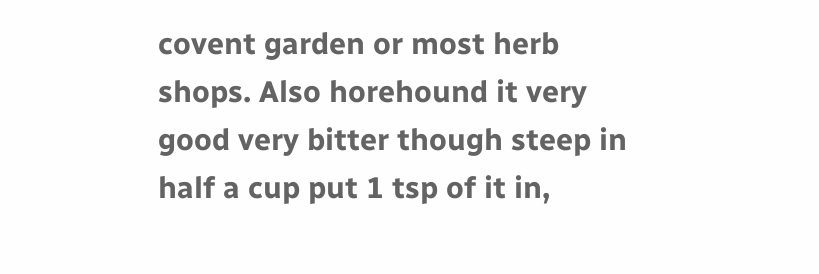covent garden or most herb shops. Also horehound it very good very bitter though steep in half a cup put 1 tsp of it in,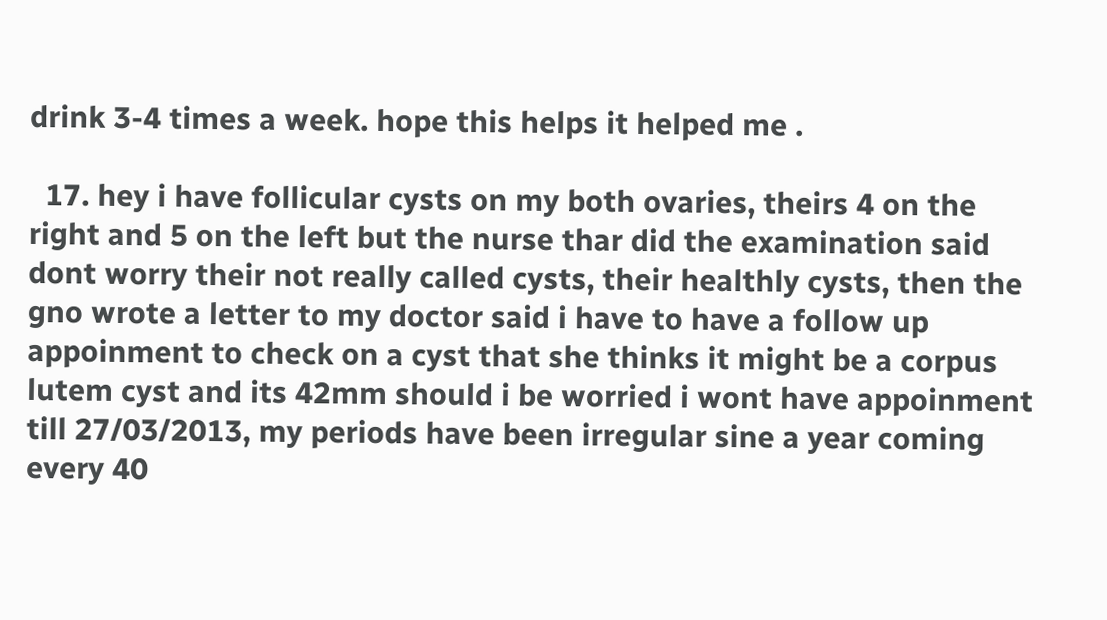drink 3-4 times a week. hope this helps it helped me .

  17. hey i have follicular cysts on my both ovaries, theirs 4 on the right and 5 on the left but the nurse thar did the examination said dont worry their not really called cysts, their healthly cysts, then the gno wrote a letter to my doctor said i have to have a follow up appoinment to check on a cyst that she thinks it might be a corpus lutem cyst and its 42mm should i be worried i wont have appoinment till 27/03/2013, my periods have been irregular sine a year coming every 40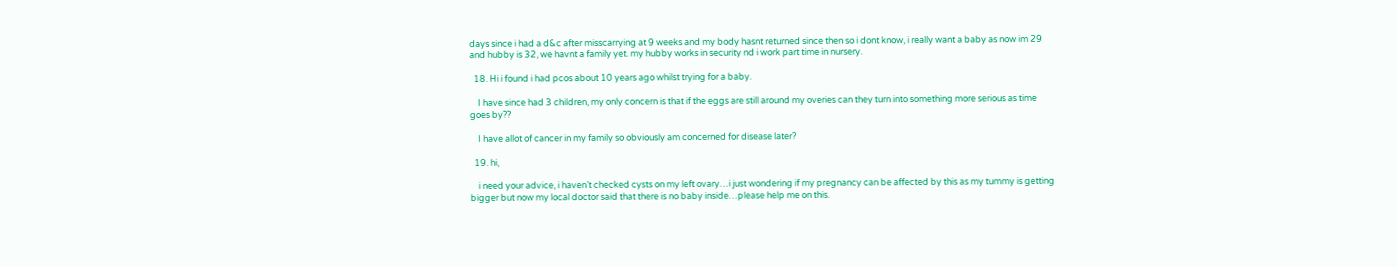days since i had a d&c after misscarrying at 9 weeks and my body hasnt returned since then so i dont know, i really want a baby as now im 29 and hubby is 32, we havnt a family yet. my hubby works in security nd i work part time in nursery.

  18. Hi i found i had pcos about 10 years ago whilst trying for a baby.

    I have since had 3 children, my only concern is that if the eggs are still around my overies can they turn into something more serious as time goes by??

    I have allot of cancer in my family so obviously am concerned for disease later?

  19. hi,

    i need your advice, i haven’t checked cysts on my left ovary…i just wondering if my pregnancy can be affected by this as my tummy is getting bigger but now my local doctor said that there is no baby inside…please help me on this.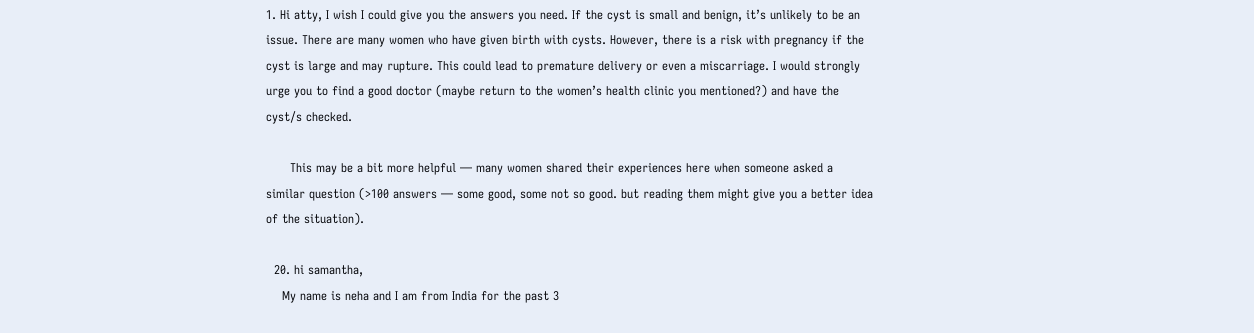1. Hi atty, I wish I could give you the answers you need. If the cyst is small and benign, it’s unlikely to be an issue. There are many women who have given birth with cysts. However, there is a risk with pregnancy if the cyst is large and may rupture. This could lead to premature delivery or even a miscarriage. I would strongly urge you to find a good doctor (maybe return to the women’s health clinic you mentioned?) and have the cyst/s checked.

      This may be a bit more helpful — many women shared their experiences here when someone asked a similar question (>100 answers — some good, some not so good. but reading them might give you a better idea of the situation).

  20. hi samantha,
    My name is neha and I am from India for the past 3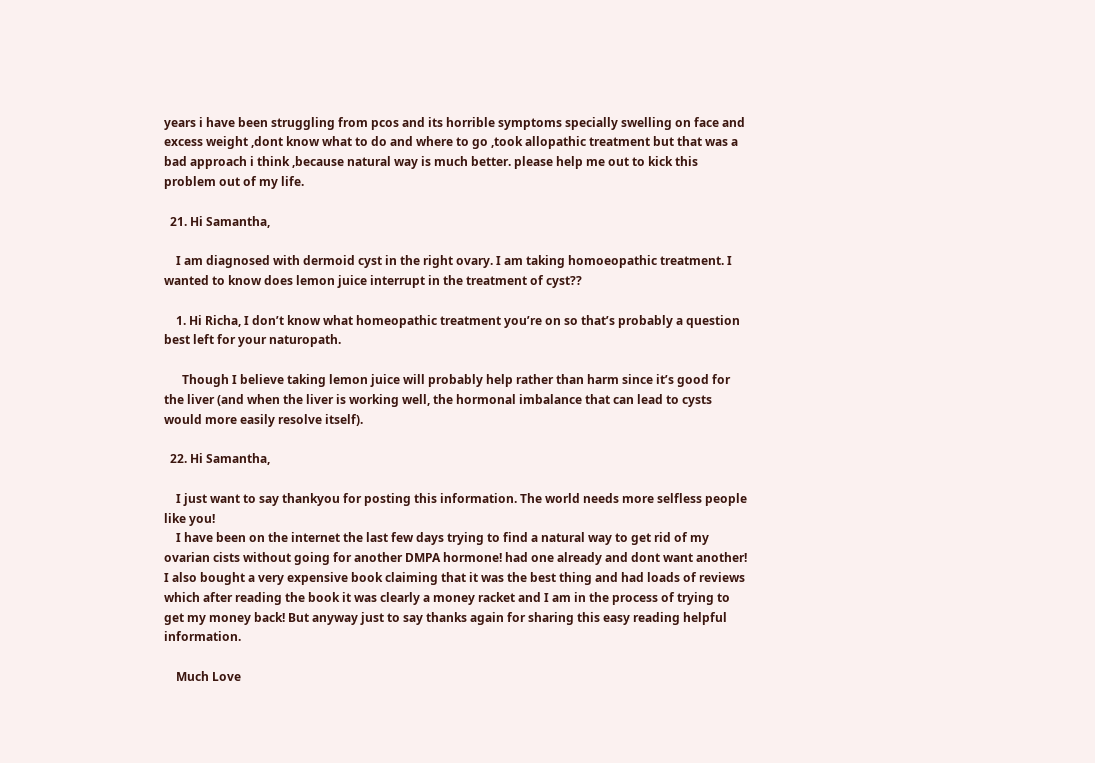years i have been struggling from pcos and its horrible symptoms specially swelling on face and excess weight ,dont know what to do and where to go ,took allopathic treatment but that was a bad approach i think ,because natural way is much better. please help me out to kick this problem out of my life.

  21. Hi Samantha,

    I am diagnosed with dermoid cyst in the right ovary. I am taking homoeopathic treatment. I wanted to know does lemon juice interrupt in the treatment of cyst??

    1. Hi Richa, I don’t know what homeopathic treatment you’re on so that’s probably a question best left for your naturopath.

      Though I believe taking lemon juice will probably help rather than harm since it’s good for the liver (and when the liver is working well, the hormonal imbalance that can lead to cysts would more easily resolve itself).

  22. Hi Samantha,

    I just want to say thankyou for posting this information. The world needs more selfless people like you!
    I have been on the internet the last few days trying to find a natural way to get rid of my ovarian cists without going for another DMPA hormone! had one already and dont want another! I also bought a very expensive book claiming that it was the best thing and had loads of reviews which after reading the book it was clearly a money racket and I am in the process of trying to get my money back! But anyway just to say thanks again for sharing this easy reading helpful information.

    Much Love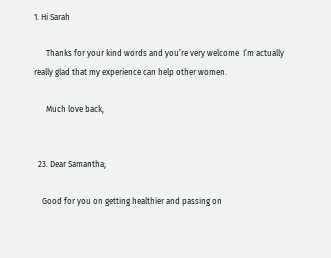1. Hi Sarah

      Thanks for your kind words and you’re very welcome  I’m actually really glad that my experience can help other women.

      Much love back,


  23. Dear Samantha;

    Good for you on getting healthier and passing on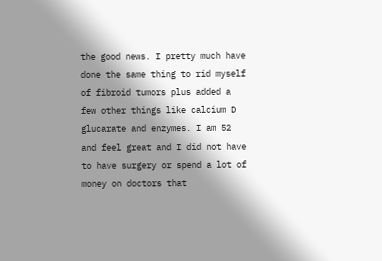the good news. I pretty much have done the same thing to rid myself of fibroid tumors plus added a few other things like calcium D glucarate and enzymes. I am 52 and feel great and I did not have to have surgery or spend a lot of money on doctors that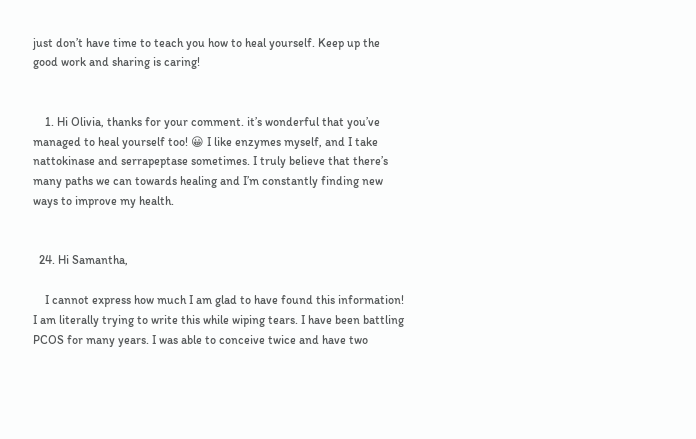just don’t have time to teach you how to heal yourself. Keep up the good work and sharing is caring!


    1. Hi Olivia, thanks for your comment. it’s wonderful that you’ve managed to heal yourself too! 😀 I like enzymes myself, and I take nattokinase and serrapeptase sometimes. I truly believe that there’s many paths we can towards healing and I’m constantly finding new ways to improve my health.


  24. Hi Samantha,

    I cannot express how much I am glad to have found this information! I am literally trying to write this while wiping tears. I have been battling PCOS for many years. I was able to conceive twice and have two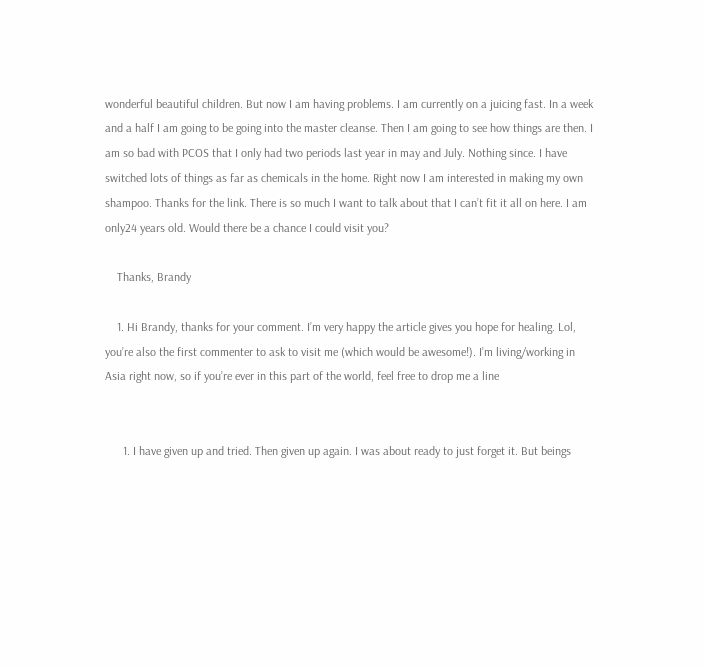wonderful beautiful children. But now I am having problems. I am currently on a juicing fast. In a week and a half I am going to be going into the master cleanse. Then I am going to see how things are then. I am so bad with PCOS that I only had two periods last year in may and July. Nothing since. I have switched lots of things as far as chemicals in the home. Right now I am interested in making my own shampoo. Thanks for the link. There is so much I want to talk about that I can’t fit it all on here. I am only24 years old. Would there be a chance I could visit you?

    Thanks, Brandy

    1. Hi Brandy, thanks for your comment. I’m very happy the article gives you hope for healing. Lol, you’re also the first commenter to ask to visit me (which would be awesome!). I’m living/working in Asia right now, so if you’re ever in this part of the world, feel free to drop me a line


      1. I have given up and tried. Then given up again. I was about ready to just forget it. But beings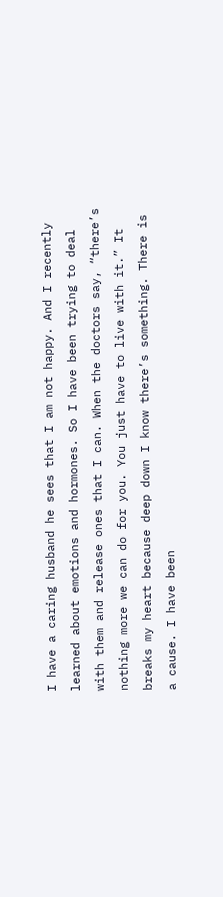I have a caring husband he sees that I am not happy. And I recently learned about emotions and hormones. So I have been trying to deal with them and release ones that I can. When the doctors say, “there’s nothing more we can do for you. You just have to live with it.” It breaks my heart because deep down I know there’s something. There is a cause. I have been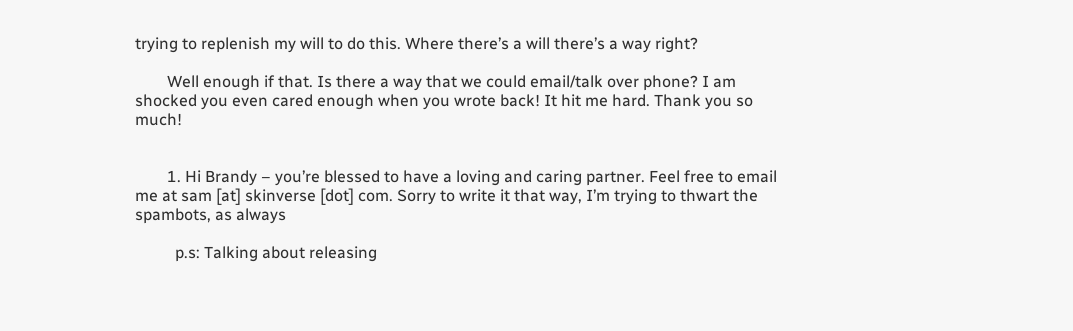trying to replenish my will to do this. Where there’s a will there’s a way right?

        Well enough if that. Is there a way that we could email/talk over phone? I am shocked you even cared enough when you wrote back! It hit me hard. Thank you so much!


        1. Hi Brandy – you’re blessed to have a loving and caring partner. Feel free to email me at sam [at] skinverse [dot] com. Sorry to write it that way, I’m trying to thwart the spambots, as always

          p.s: Talking about releasing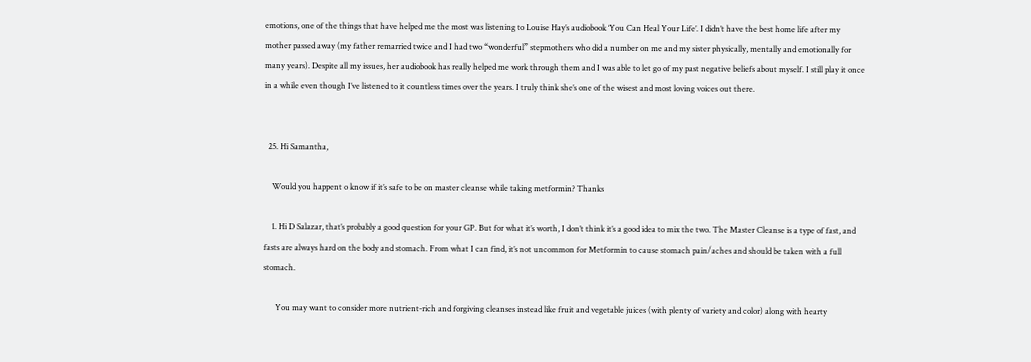emotions, one of the things that have helped me the most was listening to Louise Hay’s audiobook ‘You Can Heal Your Life’. I didn’t have the best home life after my mother passed away (my father remarried twice and I had two “wonderful” stepmothers who did a number on me and my sister physically, mentally and emotionally for many years). Despite all my issues, her audiobook has really helped me work through them and I was able to let go of my past negative beliefs about myself. I still play it once in a while even though I’ve listened to it countless times over the years. I truly think she’s one of the wisest and most loving voices out there.


  25. Hi Samantha,

    Would you happent o know if it’s safe to be on master cleanse while taking metformin? Thanks

    1. Hi D Salazar, that’s probably a good question for your GP. But for what it’s worth, I don’t think it’s a good idea to mix the two. The Master Cleanse is a type of fast, and fasts are always hard on the body and stomach. From what I can find, it’s not uncommon for Metformin to cause stomach pain/aches and should be taken with a full stomach.

      You may want to consider more nutrient-rich and forgiving cleanses instead like fruit and vegetable juices (with plenty of variety and color) along with hearty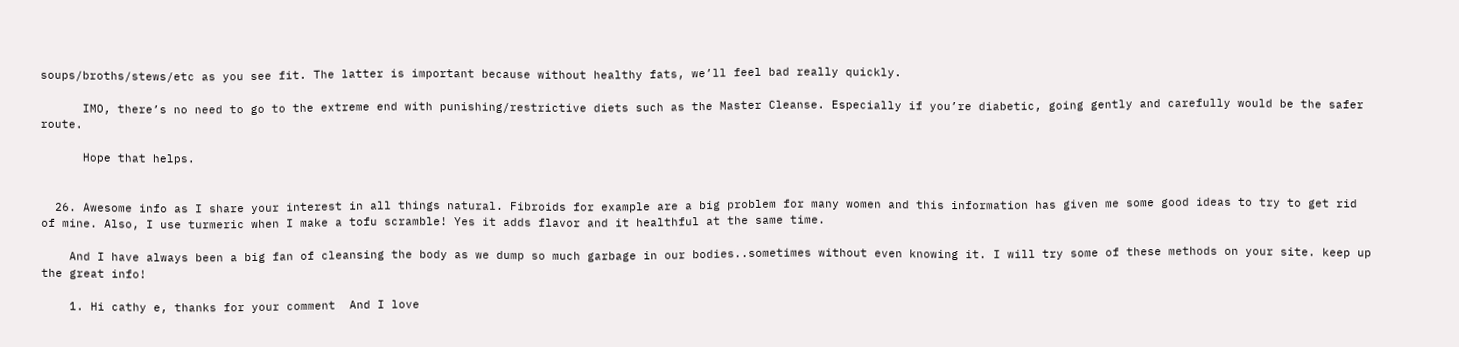soups/broths/stews/etc as you see fit. The latter is important because without healthy fats, we’ll feel bad really quickly.

      IMO, there’s no need to go to the extreme end with punishing/restrictive diets such as the Master Cleanse. Especially if you’re diabetic, going gently and carefully would be the safer route.

      Hope that helps.


  26. Awesome info as I share your interest in all things natural. Fibroids for example are a big problem for many women and this information has given me some good ideas to try to get rid of mine. Also, I use turmeric when I make a tofu scramble! Yes it adds flavor and it healthful at the same time.

    And I have always been a big fan of cleansing the body as we dump so much garbage in our bodies..sometimes without even knowing it. I will try some of these methods on your site. keep up the great info!

    1. Hi cathy e, thanks for your comment  And I love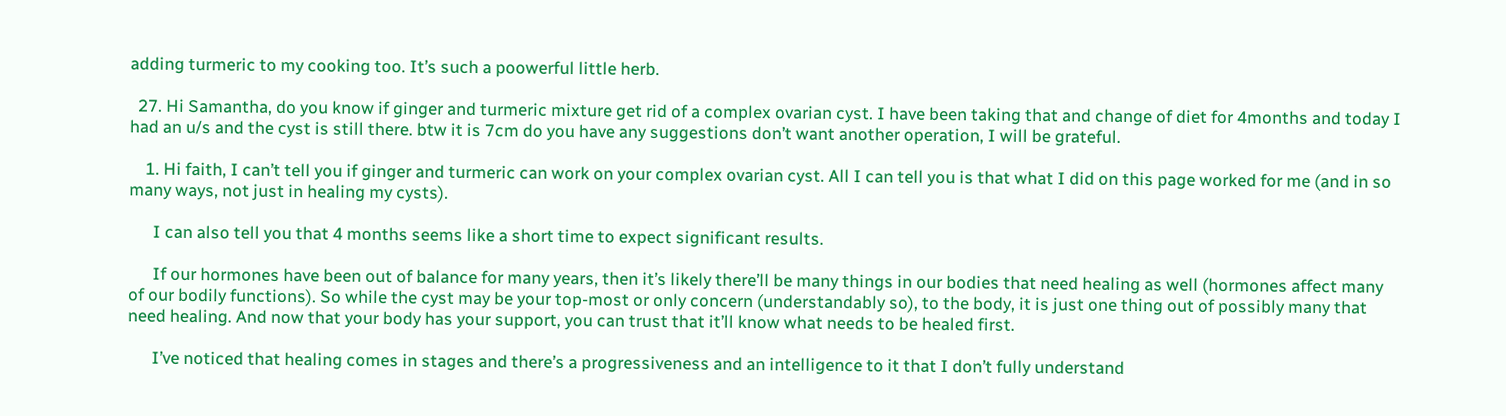adding turmeric to my cooking too. It’s such a poowerful little herb.

  27. Hi Samantha, do you know if ginger and turmeric mixture get rid of a complex ovarian cyst. I have been taking that and change of diet for 4months and today I had an u/s and the cyst is still there. btw it is 7cm do you have any suggestions don’t want another operation, I will be grateful.

    1. Hi faith, I can’t tell you if ginger and turmeric can work on your complex ovarian cyst. All I can tell you is that what I did on this page worked for me (and in so many ways, not just in healing my cysts).

      I can also tell you that 4 months seems like a short time to expect significant results.

      If our hormones have been out of balance for many years, then it’s likely there’ll be many things in our bodies that need healing as well (hormones affect many of our bodily functions). So while the cyst may be your top-most or only concern (understandably so), to the body, it is just one thing out of possibly many that need healing. And now that your body has your support, you can trust that it’ll know what needs to be healed first.

      I’ve noticed that healing comes in stages and there’s a progressiveness and an intelligence to it that I don’t fully understand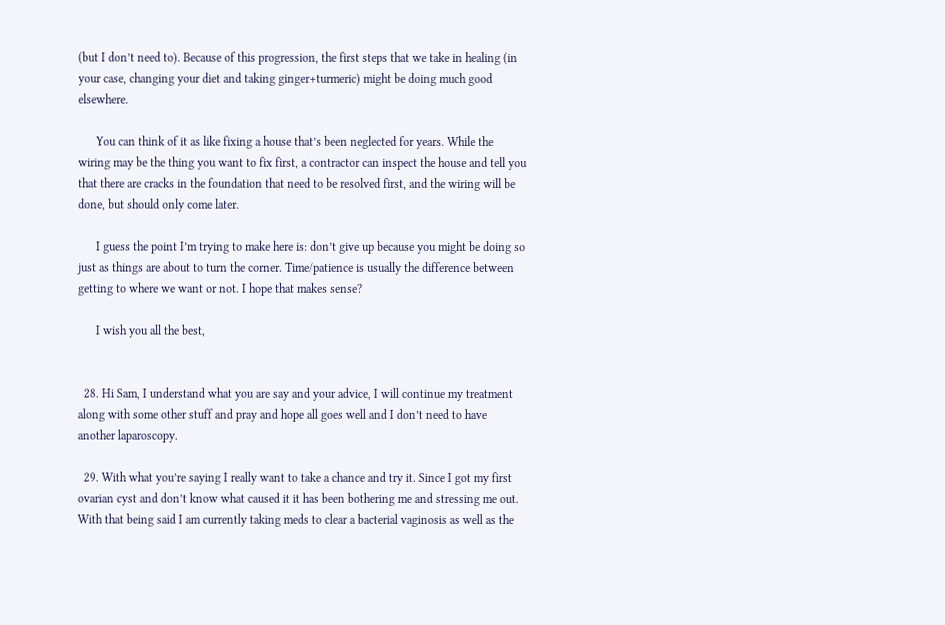(but I don’t need to). Because of this progression, the first steps that we take in healing (in your case, changing your diet and taking ginger+turmeric) might be doing much good elsewhere.

      You can think of it as like fixing a house that’s been neglected for years. While the wiring may be the thing you want to fix first, a contractor can inspect the house and tell you that there are cracks in the foundation that need to be resolved first, and the wiring will be done, but should only come later.

      I guess the point I’m trying to make here is: don’t give up because you might be doing so just as things are about to turn the corner. Time/patience is usually the difference between getting to where we want or not. I hope that makes sense?

      I wish you all the best,


  28. Hi Sam, I understand what you are say and your advice, I will continue my treatment along with some other stuff and pray and hope all goes well and I don’t need to have another laparoscopy.

  29. With what you’re saying I really want to take a chance and try it. Since I got my first ovarian cyst and don’t know what caused it it has been bothering me and stressing me out. With that being said I am currently taking meds to clear a bacterial vaginosis as well as the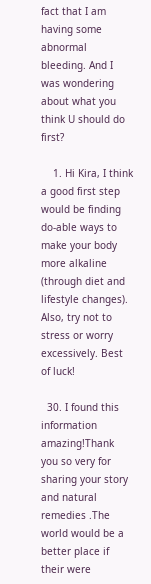fact that I am having some abnormal bleeding. And I was wondering about what you think U should do first?

    1. Hi Kira, I think a good first step would be finding do-able ways to make your body more alkaline (through diet and lifestyle changes). Also, try not to stress or worry excessively. Best of luck!

  30. I found this information amazing!Thank you so very for sharing your story and natural remedies .The world would be a better place if their were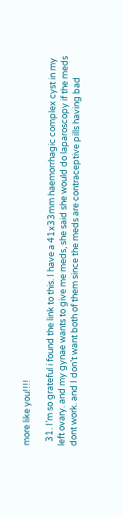more like you!!!!

  31. I’m so grateful i found the link to this. I have a 41x33mm haemorrhagic complex cyst in my left ovary. and my gynae wants to give me meds, she said she would do laparoscopy if the meds dont work. and I don’t want both of them since the meds are contraceptive pills having bad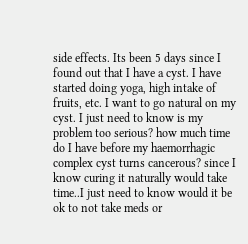side effects. Its been 5 days since I found out that I have a cyst. I have started doing yoga, high intake of fruits, etc. I want to go natural on my cyst. I just need to know is my problem too serious? how much time do I have before my haemorrhagic complex cyst turns cancerous? since I know curing it naturally would take time..I just need to know would it be ok to not take meds or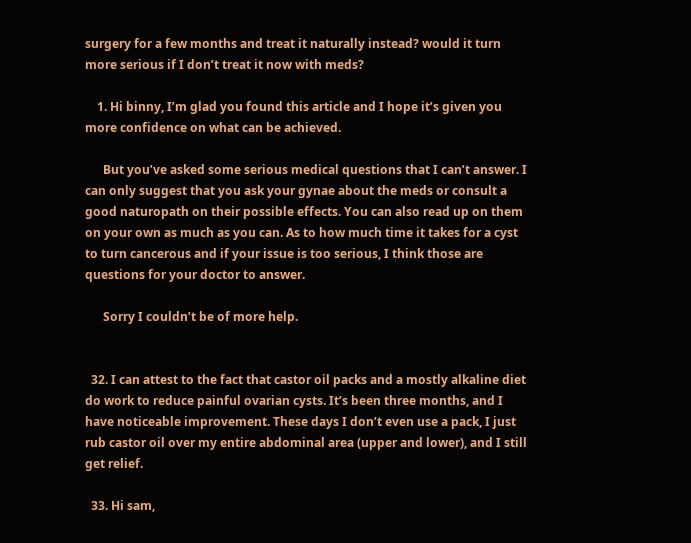surgery for a few months and treat it naturally instead? would it turn more serious if I don’t treat it now with meds?

    1. Hi binny, I’m glad you found this article and I hope it’s given you more confidence on what can be achieved.

      But you’ve asked some serious medical questions that I can’t answer. I can only suggest that you ask your gynae about the meds or consult a good naturopath on their possible effects. You can also read up on them on your own as much as you can. As to how much time it takes for a cyst to turn cancerous and if your issue is too serious, I think those are questions for your doctor to answer.

      Sorry I couldn’t be of more help.


  32. I can attest to the fact that castor oil packs and a mostly alkaline diet do work to reduce painful ovarian cysts. It’s been three months, and I have noticeable improvement. These days I don’t even use a pack, I just rub castor oil over my entire abdominal area (upper and lower), and I still get relief.

  33. Hi sam,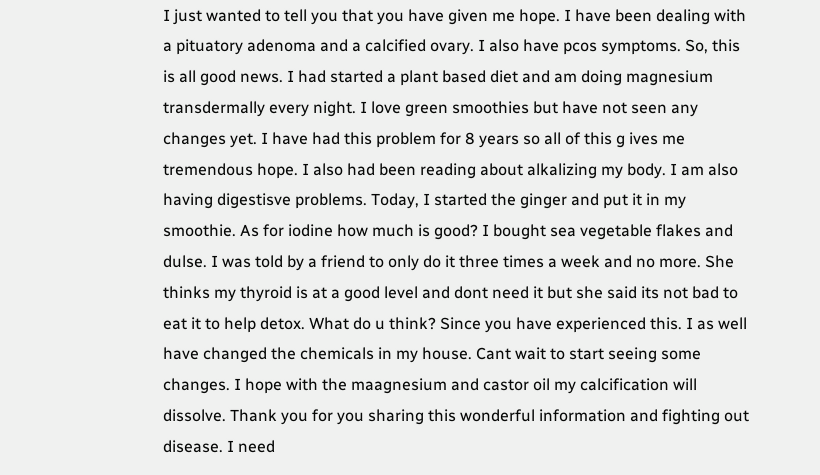I just wanted to tell you that you have given me hope. I have been dealing with a pituatory adenoma and a calcified ovary. I also have pcos symptoms. So, this is all good news. I had started a plant based diet and am doing magnesium transdermally every night. I love green smoothies but have not seen any changes yet. I have had this problem for 8 years so all of this g ives me tremendous hope. I also had been reading about alkalizing my body. I am also having digestisve problems. Today, I started the ginger and put it in my smoothie. As for iodine how much is good? I bought sea vegetable flakes and dulse. I was told by a friend to only do it three times a week and no more. She thinks my thyroid is at a good level and dont need it but she said its not bad to eat it to help detox. What do u think? Since you have experienced this. I as well have changed the chemicals in my house. Cant wait to start seeing some changes. I hope with the maagnesium and castor oil my calcification will dissolve. Thank you for you sharing this wonderful information and fighting out disease. I need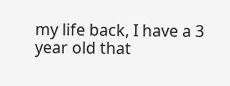my life back, I have a 3 year old that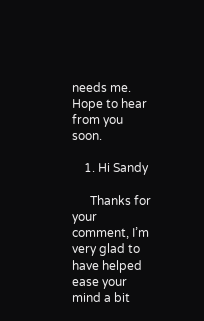needs me. Hope to hear from you soon.

    1. Hi Sandy

      Thanks for your comment, I’m very glad to have helped ease your mind a bit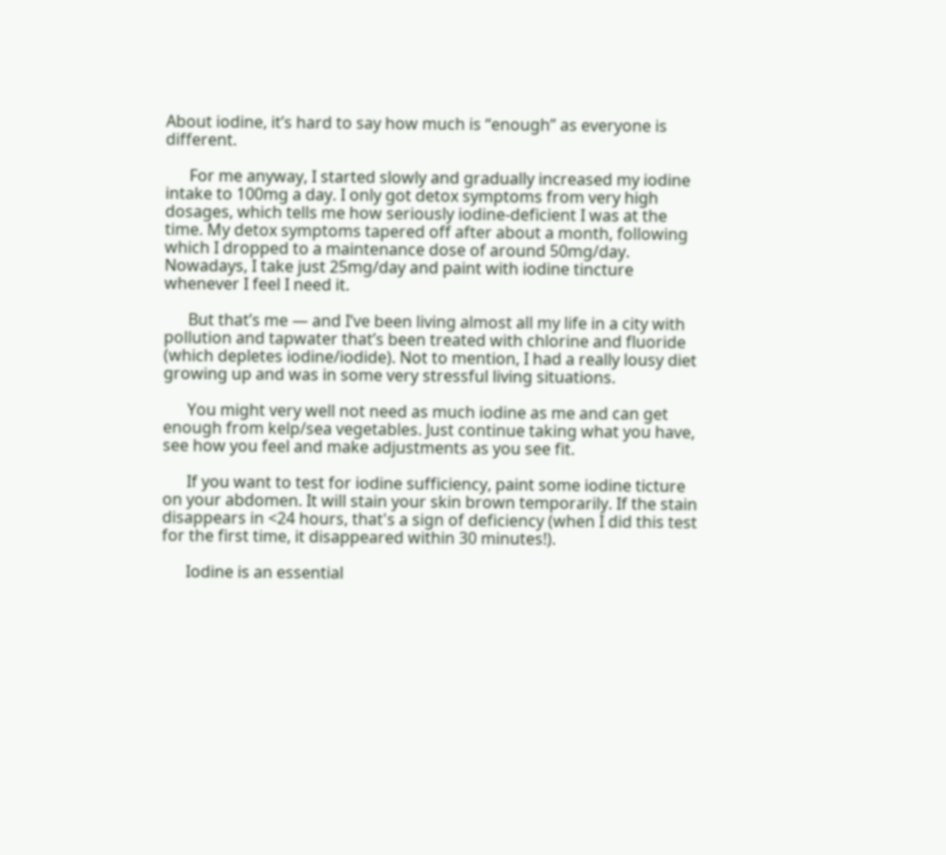About iodine, it’s hard to say how much is “enough” as everyone is different.

      For me anyway, I started slowly and gradually increased my iodine intake to 100mg a day. I only got detox symptoms from very high dosages, which tells me how seriously iodine-deficient I was at the time. My detox symptoms tapered off after about a month, following which I dropped to a maintenance dose of around 50mg/day. Nowadays, I take just 25mg/day and paint with iodine tincture whenever I feel I need it.

      But that’s me — and I’ve been living almost all my life in a city with pollution and tapwater that’s been treated with chlorine and fluoride (which depletes iodine/iodide). Not to mention, I had a really lousy diet growing up and was in some very stressful living situations.

      You might very well not need as much iodine as me and can get enough from kelp/sea vegetables. Just continue taking what you have, see how you feel and make adjustments as you see fit.

      If you want to test for iodine sufficiency, paint some iodine ticture on your abdomen. It will stain your skin brown temporarily. If the stain disappears in <24 hours, that's a sign of deficiency (when I did this test for the first time, it disappeared within 30 minutes!).

      Iodine is an essential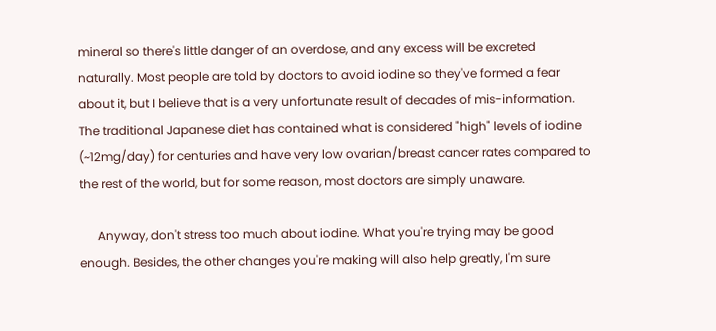mineral so there's little danger of an overdose, and any excess will be excreted naturally. Most people are told by doctors to avoid iodine so they've formed a fear about it, but I believe that is a very unfortunate result of decades of mis-information. The traditional Japanese diet has contained what is considered "high" levels of iodine (~12mg/day) for centuries and have very low ovarian/breast cancer rates compared to the rest of the world, but for some reason, most doctors are simply unaware.

      Anyway, don't stress too much about iodine. What you're trying may be good enough. Besides, the other changes you're making will also help greatly, I'm sure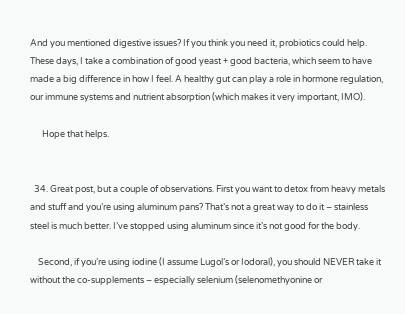And you mentioned digestive issues? If you think you need it, probiotics could help. These days, I take a combination of good yeast + good bacteria, which seem to have made a big difference in how I feel. A healthy gut can play a role in hormone regulation, our immune systems and nutrient absorption (which makes it very important, IMO).

      Hope that helps.


  34. Great post, but a couple of observations. First you want to detox from heavy metals and stuff and you’re using aluminum pans? That’s not a great way to do it – stainless steel is much better. I’ve stopped using aluminum since it’s not good for the body.

    Second, if you’re using iodine (I assume Lugol’s or Iodoral), you should NEVER take it without the co-supplements – especially selenium (selenomethyonine or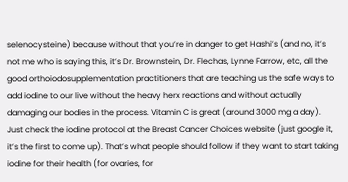selenocysteine) because without that you’re in danger to get Hashi’s (and no, it’s not me who is saying this, it’s Dr. Brownstein, Dr. Flechas, Lynne Farrow, etc, all the good orthoiodosupplementation practitioners that are teaching us the safe ways to add iodine to our live without the heavy herx reactions and without actually damaging our bodies in the process. Vitamin C is great (around 3000 mg a day). Just check the iodine protocol at the Breast Cancer Choices website (just google it, it’s the first to come up). That’s what people should follow if they want to start taking iodine for their health (for ovaries, for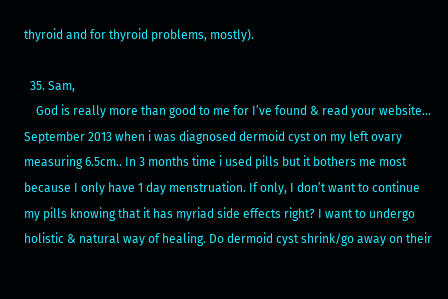thyroid and for thyroid problems, mostly).

  35. Sam,
    God is really more than good to me for I’ve found & read your website… September 2013 when i was diagnosed dermoid cyst on my left ovary measuring 6.5cm.. In 3 months time i used pills but it bothers me most because I only have 1 day menstruation. If only, I don’t want to continue my pills knowing that it has myriad side effects right? I want to undergo holistic & natural way of healing. Do dermoid cyst shrink/go away on their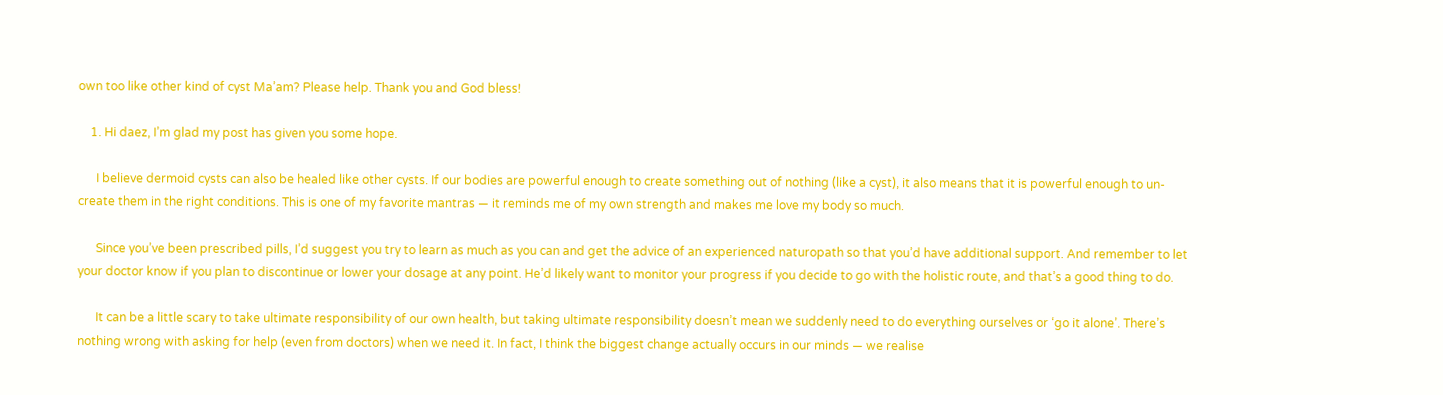own too like other kind of cyst Ma’am? Please help. Thank you and God bless!

    1. Hi daez, I’m glad my post has given you some hope.

      I believe dermoid cysts can also be healed like other cysts. If our bodies are powerful enough to create something out of nothing (like a cyst), it also means that it is powerful enough to un-create them in the right conditions. This is one of my favorite mantras — it reminds me of my own strength and makes me love my body so much.

      Since you’ve been prescribed pills, I’d suggest you try to learn as much as you can and get the advice of an experienced naturopath so that you’d have additional support. And remember to let your doctor know if you plan to discontinue or lower your dosage at any point. He’d likely want to monitor your progress if you decide to go with the holistic route, and that’s a good thing to do.

      It can be a little scary to take ultimate responsibility of our own health, but taking ultimate responsibility doesn’t mean we suddenly need to do everything ourselves or ‘go it alone’. There’s nothing wrong with asking for help (even from doctors) when we need it. In fact, I think the biggest change actually occurs in our minds — we realise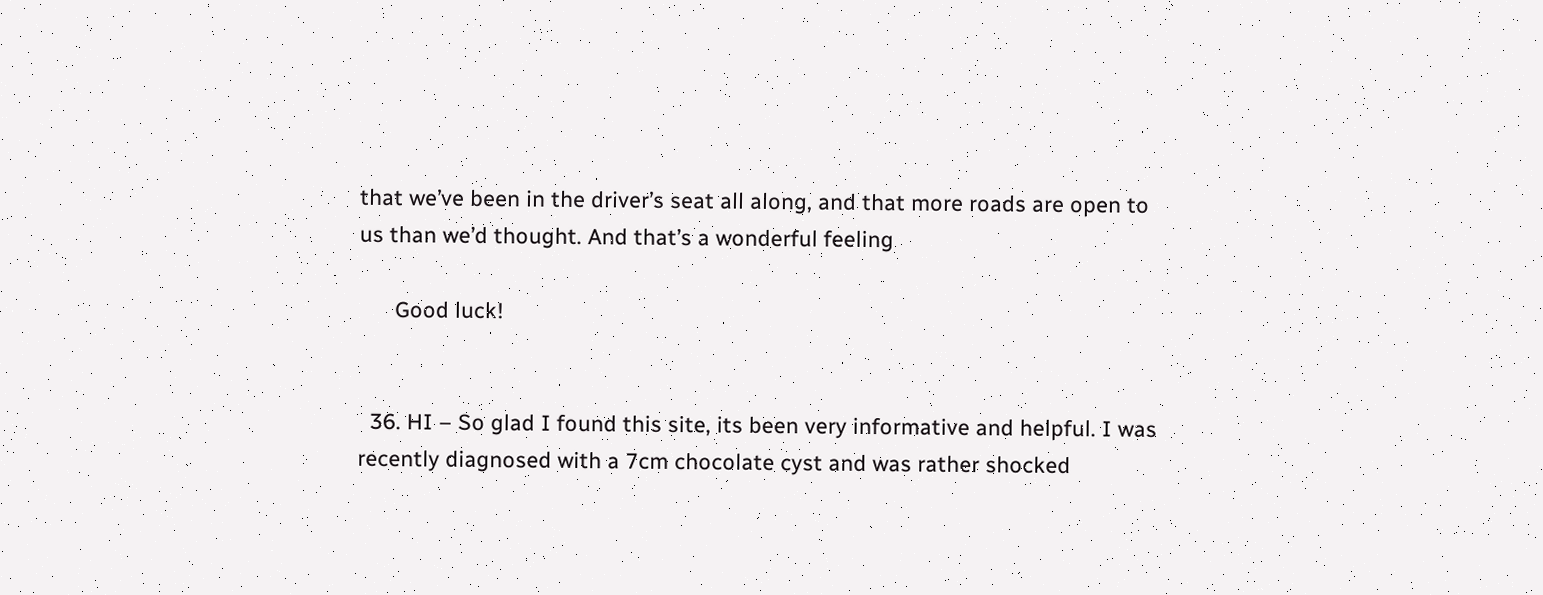that we’ve been in the driver’s seat all along, and that more roads are open to us than we’d thought. And that’s a wonderful feeling

      Good luck!


  36. HI – So glad I found this site, its been very informative and helpful. I was recently diagnosed with a 7cm chocolate cyst and was rather shocked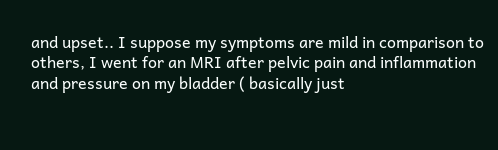and upset.. I suppose my symptoms are mild in comparison to others, I went for an MRI after pelvic pain and inflammation and pressure on my bladder ( basically just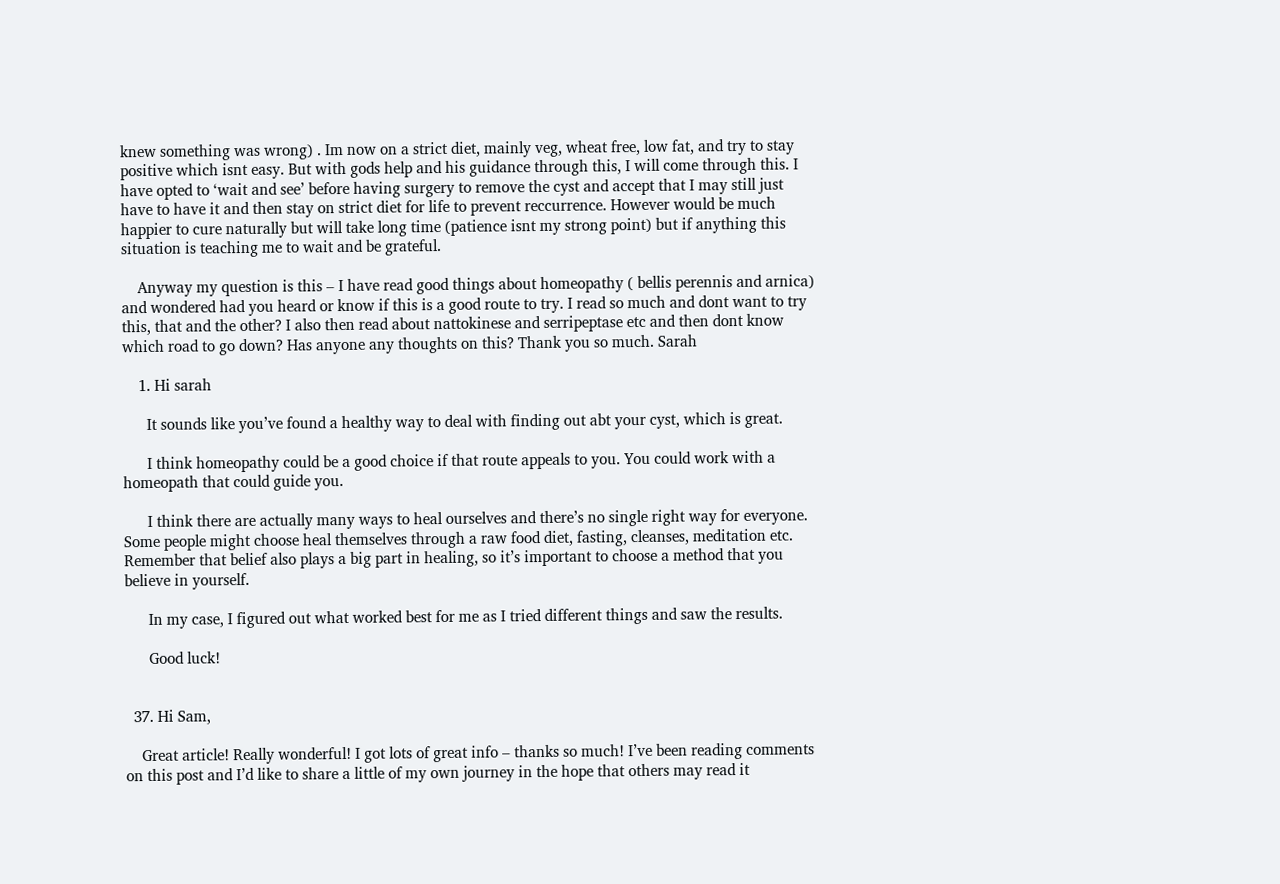knew something was wrong) . Im now on a strict diet, mainly veg, wheat free, low fat, and try to stay positive which isnt easy. But with gods help and his guidance through this, I will come through this. I have opted to ‘wait and see’ before having surgery to remove the cyst and accept that I may still just have to have it and then stay on strict diet for life to prevent reccurrence. However would be much happier to cure naturally but will take long time (patience isnt my strong point) but if anything this situation is teaching me to wait and be grateful.

    Anyway my question is this – I have read good things about homeopathy ( bellis perennis and arnica) and wondered had you heard or know if this is a good route to try. I read so much and dont want to try this, that and the other? I also then read about nattokinese and serripeptase etc and then dont know which road to go down? Has anyone any thoughts on this? Thank you so much. Sarah

    1. Hi sarah

      It sounds like you’ve found a healthy way to deal with finding out abt your cyst, which is great.

      I think homeopathy could be a good choice if that route appeals to you. You could work with a homeopath that could guide you.

      I think there are actually many ways to heal ourselves and there’s no single right way for everyone. Some people might choose heal themselves through a raw food diet, fasting, cleanses, meditation etc. Remember that belief also plays a big part in healing, so it’s important to choose a method that you believe in yourself.

      In my case, I figured out what worked best for me as I tried different things and saw the results.

      Good luck!


  37. Hi Sam,

    Great article! Really wonderful! I got lots of great info – thanks so much! I’ve been reading comments on this post and I’d like to share a little of my own journey in the hope that others may read it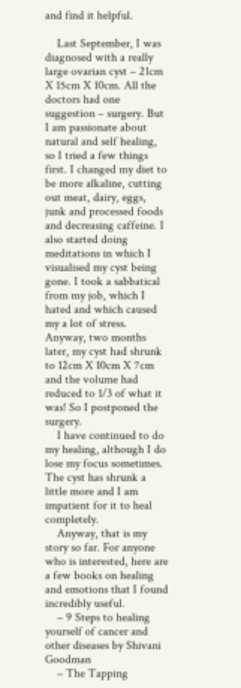and find it helpful.

    Last September, I was diagnosed with a really large ovarian cyst – 21cm X 15cm X 10cm. All the doctors had one suggestion – surgery. But I am passionate about natural and self healing, so I tried a few things first. I changed my diet to be more alkaline, cutting out meat, dairy, eggs, junk and processed foods and decreasing caffeine. I also started doing meditations in which I visualised my cyst being gone. I took a sabbatical from my job, which I hated and which caused my a lot of stress. Anyway, two months later, my cyst had shrunk to 12cm X 10cm X 7cm and the volume had reduced to 1/3 of what it was! So I postponed the surgery.
    I have continued to do my healing, although I do lose my focus sometimes. The cyst has shrunk a little more and I am impatient for it to heal completely.
    Anyway, that is my story so far. For anyone who is interested, here are a few books on healing and emotions that I found incredibly useful.
    – 9 Steps to healing yourself of cancer and other diseases by Shivani Goodman
    – The Tapping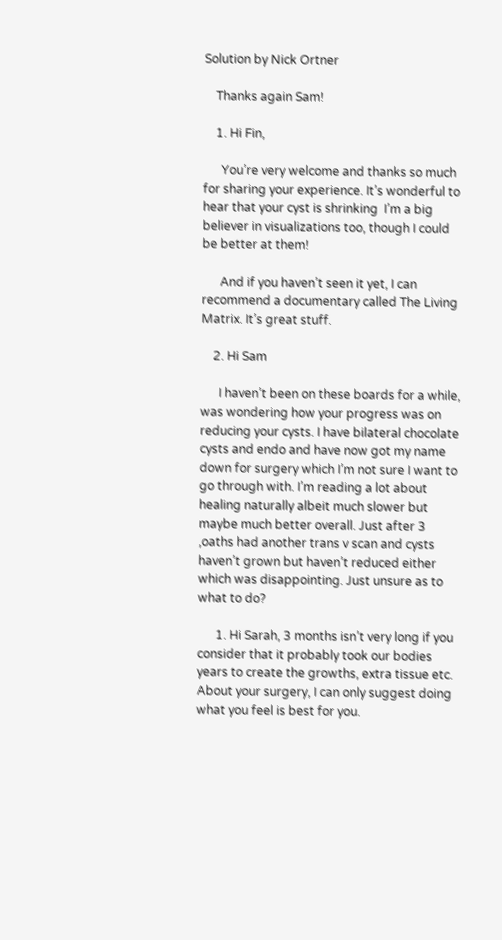Solution by Nick Ortner

    Thanks again Sam!

    1. Hi Fin,

      You’re very welcome and thanks so much for sharing your experience. It’s wonderful to hear that your cyst is shrinking  I’m a big believer in visualizations too, though I could be better at them!

      And if you haven’t seen it yet, I can recommend a documentary called The Living Matrix. It’s great stuff.

    2. Hi Sam

      I haven’t been on these boards for a while, was wondering how your progress was on reducing your cysts. I have bilateral chocolate cysts and endo and have now got my name down for surgery which I’m not sure I want to go through with. I’m reading a lot about healing naturally albeit much slower but maybe much better overall. Just after 3 ,oaths had another trans v scan and cysts haven’t grown but haven’t reduced either which was disappointing. Just unsure as to what to do?

      1. Hi Sarah, 3 months isn’t very long if you consider that it probably took our bodies years to create the growths, extra tissue etc. About your surgery, I can only suggest doing what you feel is best for you.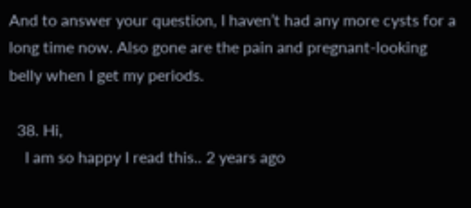And to answer your question, I haven’t had any more cysts for a long time now. Also gone are the pain and pregnant-looking belly when I get my periods.

  38. Hi,
    I am so happy I read this.. 2 years ago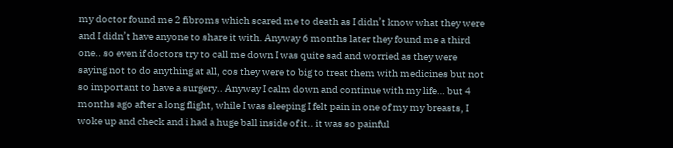my doctor found me 2 fibroms which scared me to death as I didn’t know what they were and I didn’t have anyone to share it with. Anyway 6 months later they found me a third one.. so even if doctors try to call me down I was quite sad and worried as they were saying not to do anything at all, cos they were to big to treat them with medicines but not so important to have a surgery.. Anyway I calm down and continue with my life… but 4 months ago after a long flight, while I was sleeping I felt pain in one of my my breasts, I woke up and check and i had a huge ball inside of it.. it was so painful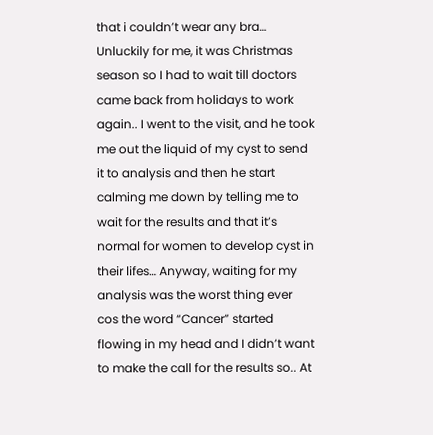that i couldn’t wear any bra… Unluckily for me, it was Christmas season so I had to wait till doctors came back from holidays to work again.. I went to the visit, and he took me out the liquid of my cyst to send it to analysis and then he start calming me down by telling me to wait for the results and that it’s normal for women to develop cyst in their lifes… Anyway, waiting for my analysis was the worst thing ever cos the word “Cancer” started flowing in my head and I didn’t want to make the call for the results so.. At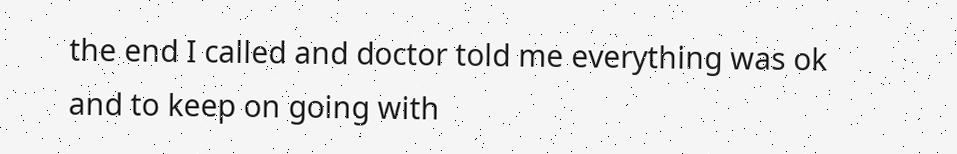the end I called and doctor told me everything was ok and to keep on going with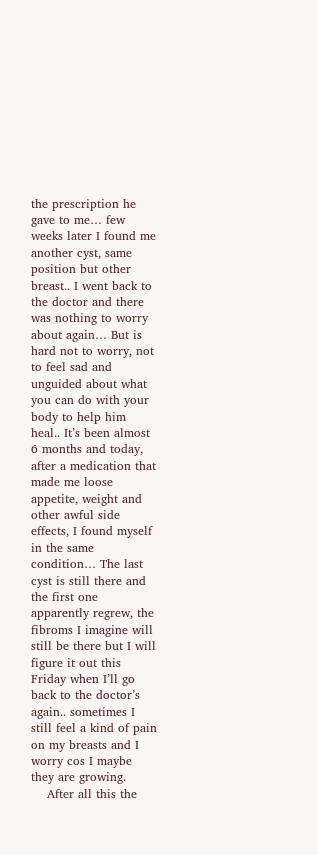the prescription he gave to me… few weeks later I found me another cyst, same position but other breast.. I went back to the doctor and there was nothing to worry about again… But is hard not to worry, not to feel sad and unguided about what you can do with your body to help him heal.. It’s been almost 6 months and today, after a medication that made me loose appetite, weight and other awful side effects, I found myself in the same condition… The last cyst is still there and the first one apparently regrew, the fibroms I imagine will still be there but I will figure it out this Friday when I’ll go back to the doctor’s again.. sometimes I still feel a kind of pain on my breasts and I worry cos I maybe they are growing.
    After all this the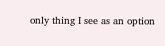only thing I see as an option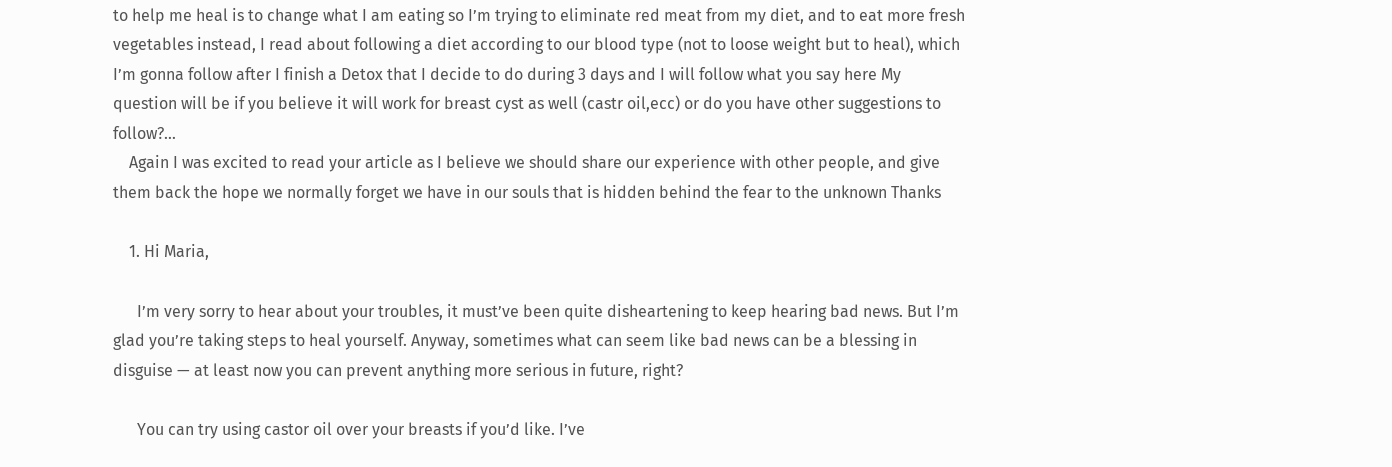to help me heal is to change what I am eating so I’m trying to eliminate red meat from my diet, and to eat more fresh vegetables instead, I read about following a diet according to our blood type (not to loose weight but to heal), which I’m gonna follow after I finish a Detox that I decide to do during 3 days and I will follow what you say here My question will be if you believe it will work for breast cyst as well (castr oil,ecc) or do you have other suggestions to follow?…
    Again I was excited to read your article as I believe we should share our experience with other people, and give them back the hope we normally forget we have in our souls that is hidden behind the fear to the unknown Thanks

    1. Hi Maria,

      I’m very sorry to hear about your troubles, it must’ve been quite disheartening to keep hearing bad news. But I’m glad you’re taking steps to heal yourself. Anyway, sometimes what can seem like bad news can be a blessing in disguise — at least now you can prevent anything more serious in future, right?

      You can try using castor oil over your breasts if you’d like. I’ve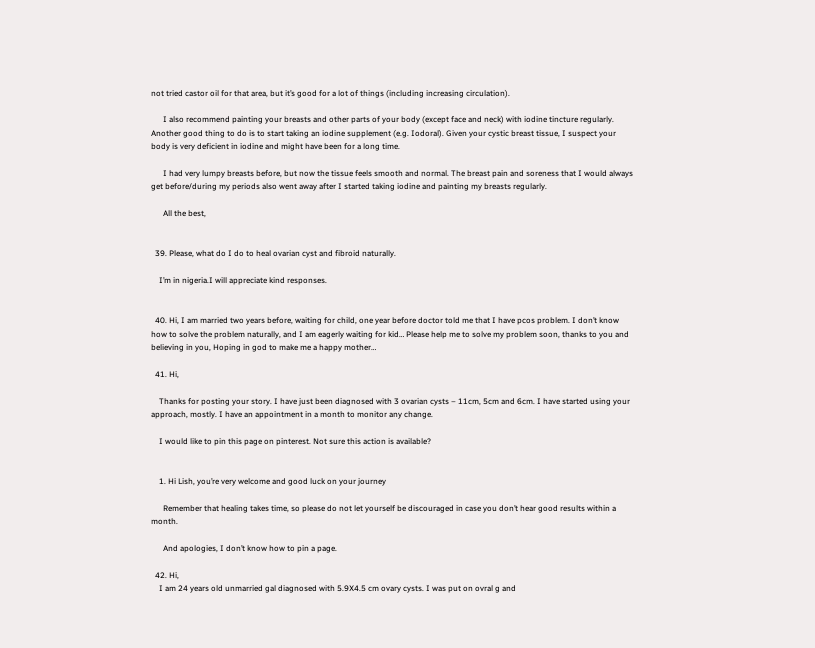not tried castor oil for that area, but it’s good for a lot of things (including increasing circulation).

      I also recommend painting your breasts and other parts of your body (except face and neck) with iodine tincture regularly. Another good thing to do is to start taking an iodine supplement (e.g. Iodoral). Given your cystic breast tissue, I suspect your body is very deficient in iodine and might have been for a long time.

      I had very lumpy breasts before, but now the tissue feels smooth and normal. The breast pain and soreness that I would always get before/during my periods also went away after I started taking iodine and painting my breasts regularly.

      All the best,


  39. Please, what do I do to heal ovarian cyst and fibroid naturally.

    I’m in nigeria.I will appreciate kind responses.


  40. Hi, I am married two years before, waiting for child, one year before doctor told me that I have pcos problem. I don’t know how to solve the problem naturally, and I am eagerly waiting for kid… Please help me to solve my problem soon, thanks to you and believing in you, Hoping in god to make me a happy mother…

  41. Hi,

    Thanks for posting your story. I have just been diagnosed with 3 ovarian cysts – 11cm, 5cm and 6cm. I have started using your approach, mostly. I have an appointment in a month to monitor any change.

    I would like to pin this page on pinterest. Not sure this action is available?


    1. Hi Lish, you’re very welcome and good luck on your journey

      Remember that healing takes time, so please do not let yourself be discouraged in case you don’t hear good results within a month.

      And apologies, I don’t know how to pin a page.

  42. Hi,
    I am 24 years old unmarried gal diagnosed with 5.9X4.5 cm ovary cysts. I was put on ovral g and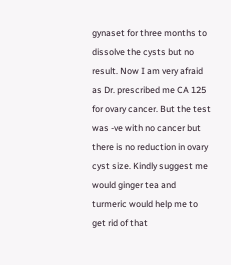gynaset for three months to dissolve the cysts but no result. Now I am very afraid as Dr. prescribed me CA 125 for ovary cancer. But the test was -ve with no cancer but there is no reduction in ovary cyst size. Kindly suggest me would ginger tea and turmeric would help me to get rid of that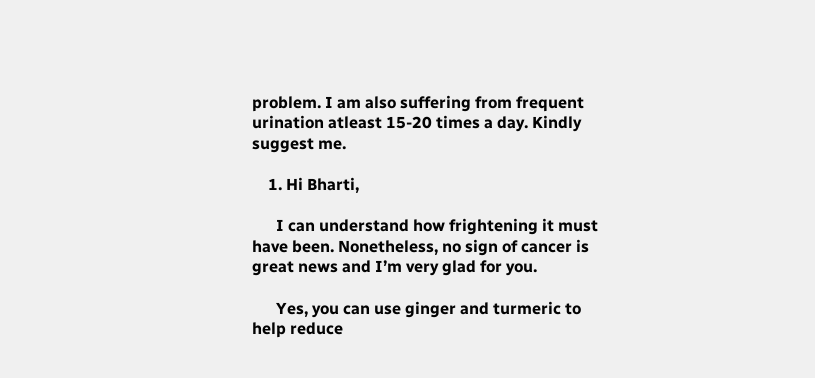problem. I am also suffering from frequent urination atleast 15-20 times a day. Kindly suggest me.

    1. Hi Bharti,

      I can understand how frightening it must have been. Nonetheless, no sign of cancer is great news and I’m very glad for you.

      Yes, you can use ginger and turmeric to help reduce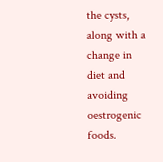the cysts, along with a change in diet and avoiding oestrogenic foods.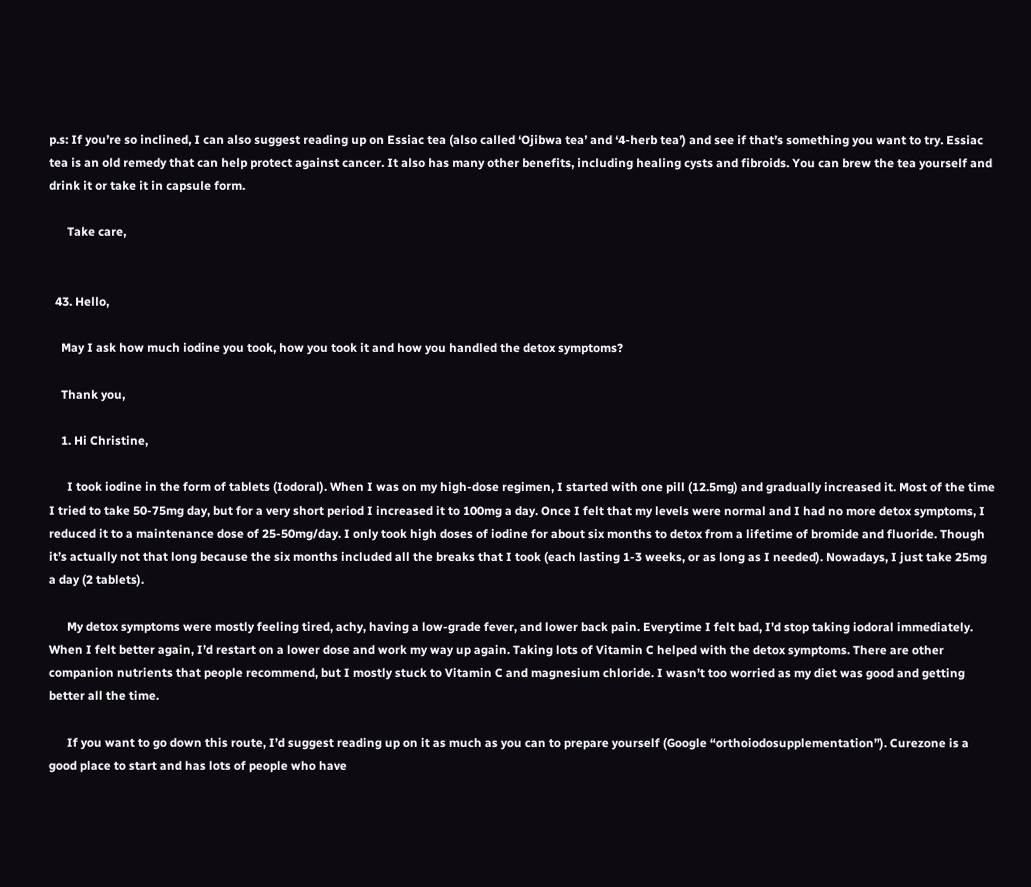p.s: If you’re so inclined, I can also suggest reading up on Essiac tea (also called ‘Ojibwa tea’ and ‘4-herb tea’) and see if that’s something you want to try. Essiac tea is an old remedy that can help protect against cancer. It also has many other benefits, including healing cysts and fibroids. You can brew the tea yourself and drink it or take it in capsule form.

      Take care,


  43. Hello,

    May I ask how much iodine you took, how you took it and how you handled the detox symptoms?

    Thank you,

    1. Hi Christine,

      I took iodine in the form of tablets (Iodoral). When I was on my high-dose regimen, I started with one pill (12.5mg) and gradually increased it. Most of the time I tried to take 50-75mg day, but for a very short period I increased it to 100mg a day. Once I felt that my levels were normal and I had no more detox symptoms, I reduced it to a maintenance dose of 25-50mg/day. I only took high doses of iodine for about six months to detox from a lifetime of bromide and fluoride. Though it’s actually not that long because the six months included all the breaks that I took (each lasting 1-3 weeks, or as long as I needed). Nowadays, I just take 25mg a day (2 tablets).

      My detox symptoms were mostly feeling tired, achy, having a low-grade fever, and lower back pain. Everytime I felt bad, I’d stop taking iodoral immediately. When I felt better again, I’d restart on a lower dose and work my way up again. Taking lots of Vitamin C helped with the detox symptoms. There are other companion nutrients that people recommend, but I mostly stuck to Vitamin C and magnesium chloride. I wasn’t too worried as my diet was good and getting better all the time.

      If you want to go down this route, I’d suggest reading up on it as much as you can to prepare yourself (Google “orthoiodosupplementation”). Curezone is a good place to start and has lots of people who have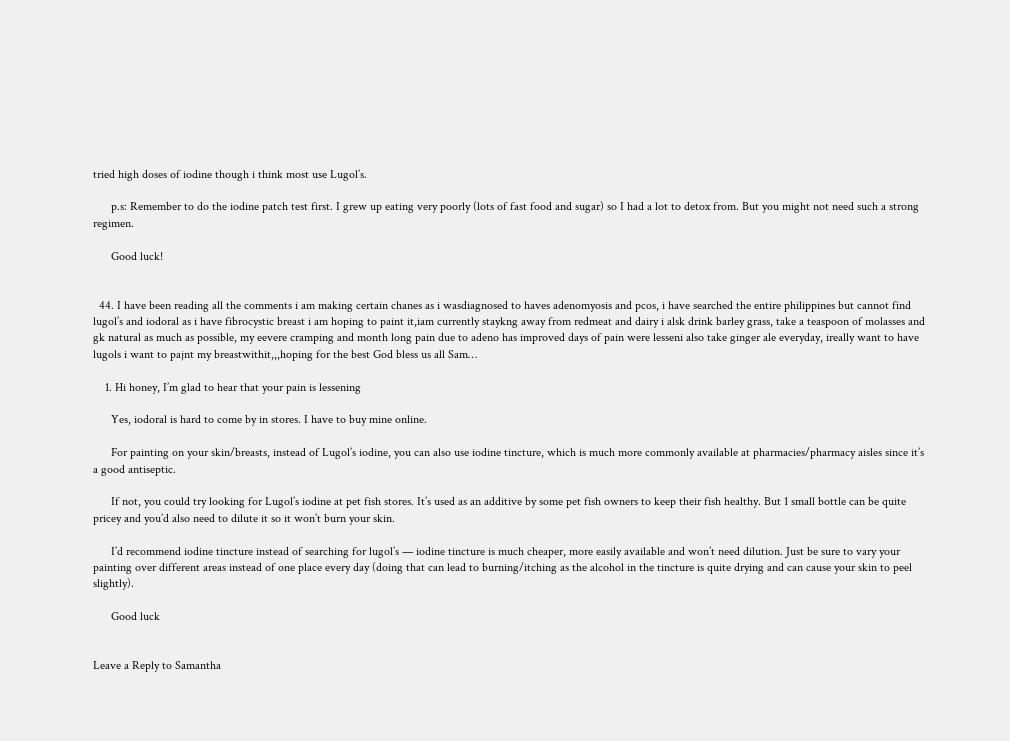tried high doses of iodine though i think most use Lugol’s.

      p.s: Remember to do the iodine patch test first. I grew up eating very poorly (lots of fast food and sugar) so I had a lot to detox from. But you might not need such a strong regimen.

      Good luck!


  44. I have been reading all the comments i am making certain chanes as i wasdiagnosed to haves adenomyosis and pcos, i have searched the entire philippines but cannot find lugol’s and iodoral as i have fibrocystic breast i am hoping to paint it,iam currently staykng away from redmeat and dairy i alsk drink barley grass, take a teaspoon of molasses and gk natural as much as possible, my eevere cramping and month long pain due to adeno has improved days of pain were lesseni also take ginger ale everyday, ireally want to have lugols i want to pajnt my breastwithit,,,hoping for the best God bless us all Sam…

    1. Hi honey, I’m glad to hear that your pain is lessening

      Yes, iodoral is hard to come by in stores. I have to buy mine online.

      For painting on your skin/breasts, instead of Lugol’s iodine, you can also use iodine tincture, which is much more commonly available at pharmacies/pharmacy aisles since it’s a good antiseptic.

      If not, you could try looking for Lugol’s iodine at pet fish stores. It’s used as an additive by some pet fish owners to keep their fish healthy. But 1 small bottle can be quite pricey and you’d also need to dilute it so it won’t burn your skin.

      I’d recommend iodine tincture instead of searching for lugol’s — iodine tincture is much cheaper, more easily available and won’t need dilution. Just be sure to vary your painting over different areas instead of one place every day (doing that can lead to burning/itching as the alcohol in the tincture is quite drying and can cause your skin to peel slightly).

      Good luck


Leave a Reply to Samantha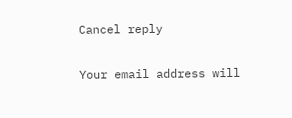Cancel reply

Your email address will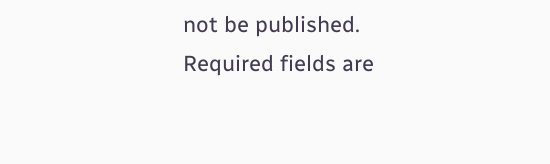not be published. Required fields are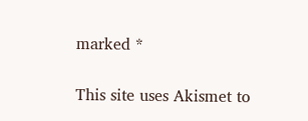marked *

This site uses Akismet to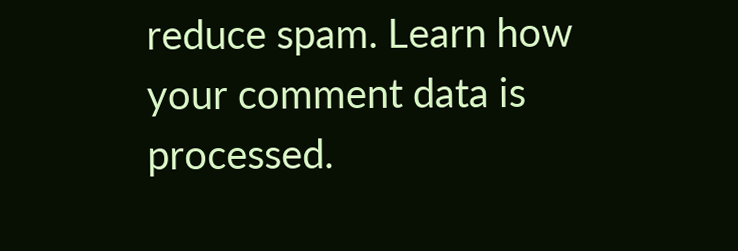reduce spam. Learn how your comment data is processed.